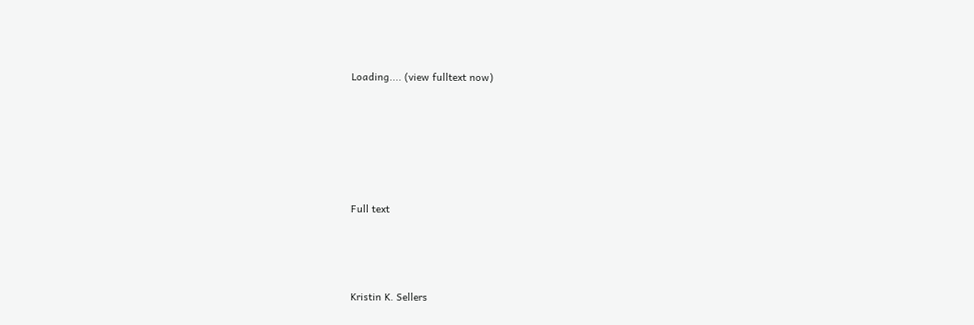Loading.... (view fulltext now)





Full text



Kristin K. Sellers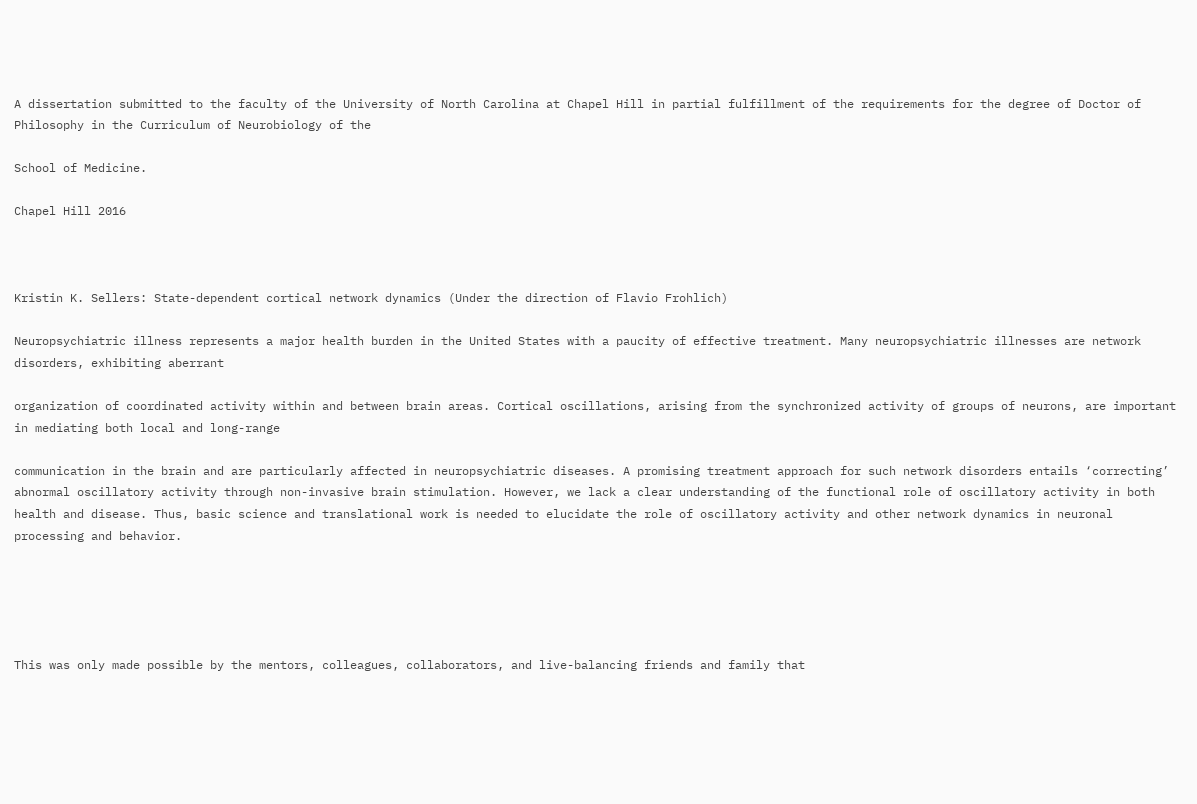A dissertation submitted to the faculty of the University of North Carolina at Chapel Hill in partial fulfillment of the requirements for the degree of Doctor of Philosophy in the Curriculum of Neurobiology of the

School of Medicine.

Chapel Hill 2016



Kristin K. Sellers: State-dependent cortical network dynamics (Under the direction of Flavio Frohlich)

Neuropsychiatric illness represents a major health burden in the United States with a paucity of effective treatment. Many neuropsychiatric illnesses are network disorders, exhibiting aberrant

organization of coordinated activity within and between brain areas. Cortical oscillations, arising from the synchronized activity of groups of neurons, are important in mediating both local and long-range

communication in the brain and are particularly affected in neuropsychiatric diseases. A promising treatment approach for such network disorders entails ‘correcting’ abnormal oscillatory activity through non-invasive brain stimulation. However, we lack a clear understanding of the functional role of oscillatory activity in both health and disease. Thus, basic science and translational work is needed to elucidate the role of oscillatory activity and other network dynamics in neuronal processing and behavior.





This was only made possible by the mentors, colleagues, collaborators, and live-balancing friends and family that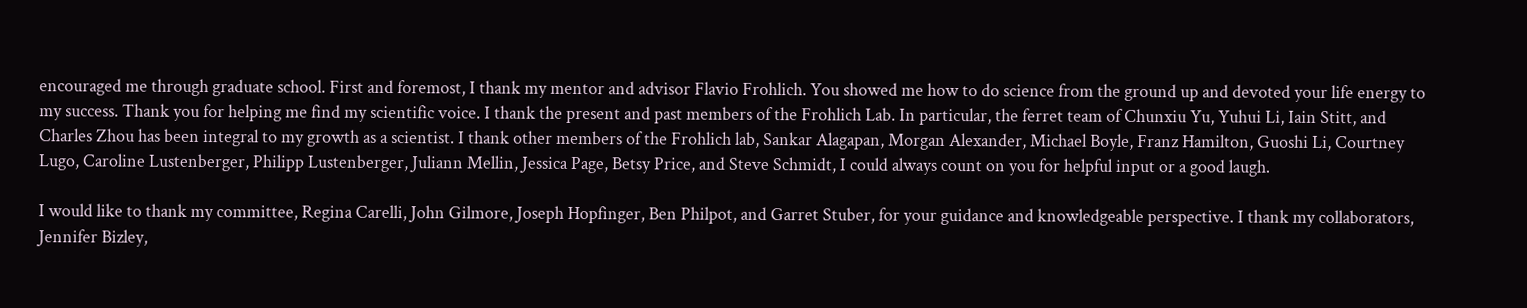encouraged me through graduate school. First and foremost, I thank my mentor and advisor Flavio Frohlich. You showed me how to do science from the ground up and devoted your life energy to my success. Thank you for helping me find my scientific voice. I thank the present and past members of the Frohlich Lab. In particular, the ferret team of Chunxiu Yu, Yuhui Li, Iain Stitt, and Charles Zhou has been integral to my growth as a scientist. I thank other members of the Frohlich lab, Sankar Alagapan, Morgan Alexander, Michael Boyle, Franz Hamilton, Guoshi Li, Courtney Lugo, Caroline Lustenberger, Philipp Lustenberger, Juliann Mellin, Jessica Page, Betsy Price, and Steve Schmidt, I could always count on you for helpful input or a good laugh.

I would like to thank my committee, Regina Carelli, John Gilmore, Joseph Hopfinger, Ben Philpot, and Garret Stuber, for your guidance and knowledgeable perspective. I thank my collaborators, Jennifer Bizley,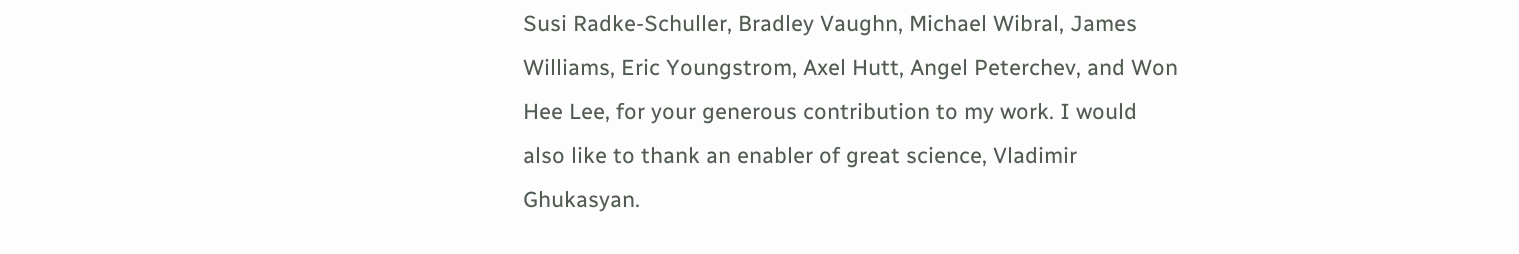Susi Radke-Schuller, Bradley Vaughn, Michael Wibral, James Williams, Eric Youngstrom, Axel Hutt, Angel Peterchev, and Won Hee Lee, for your generous contribution to my work. I would also like to thank an enabler of great science, Vladimir Ghukasyan.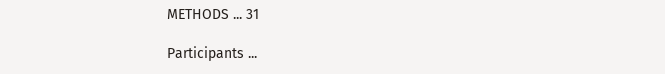METHODS ... 31

Participants ...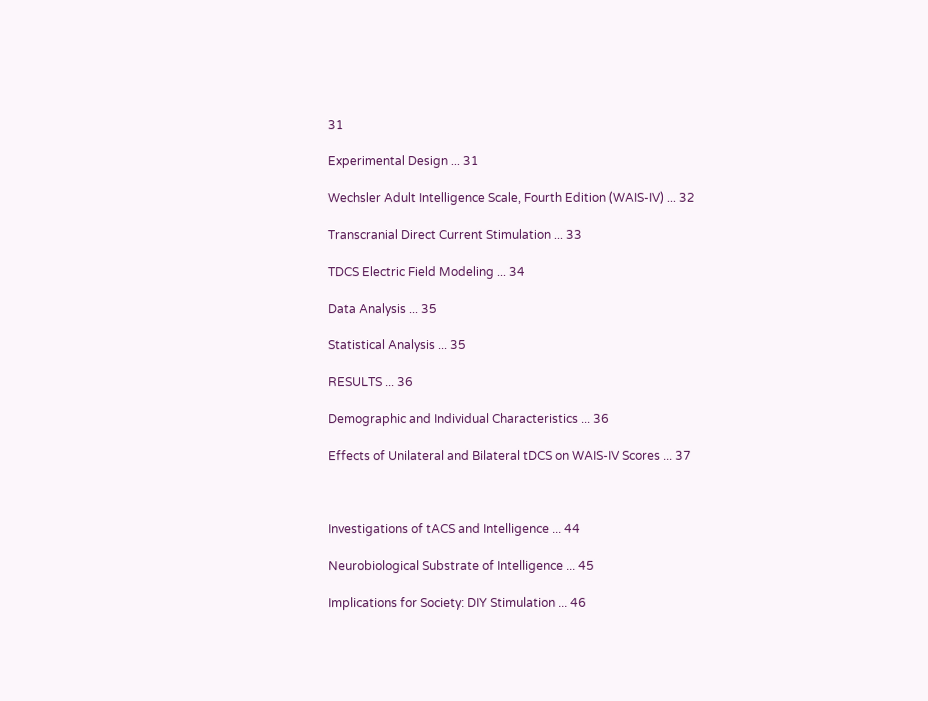31

Experimental Design ... 31

Wechsler Adult Intelligence Scale, Fourth Edition (WAIS-IV) ... 32

Transcranial Direct Current Stimulation ... 33

TDCS Electric Field Modeling ... 34

Data Analysis ... 35

Statistical Analysis ... 35

RESULTS ... 36

Demographic and Individual Characteristics ... 36

Effects of Unilateral and Bilateral tDCS on WAIS-IV Scores ... 37



Investigations of tACS and Intelligence ... 44

Neurobiological Substrate of Intelligence ... 45

Implications for Society: DIY Stimulation ... 46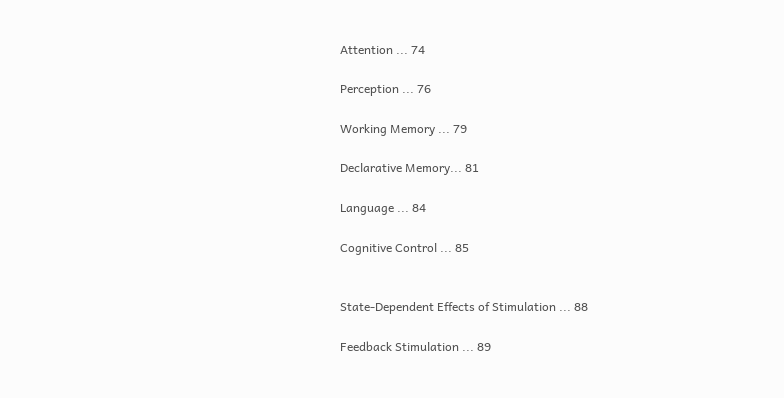Attention ... 74

Perception ... 76

Working Memory ... 79

Declarative Memory... 81

Language ... 84

Cognitive Control ... 85


State-Dependent Effects of Stimulation ... 88

Feedback Stimulation ... 89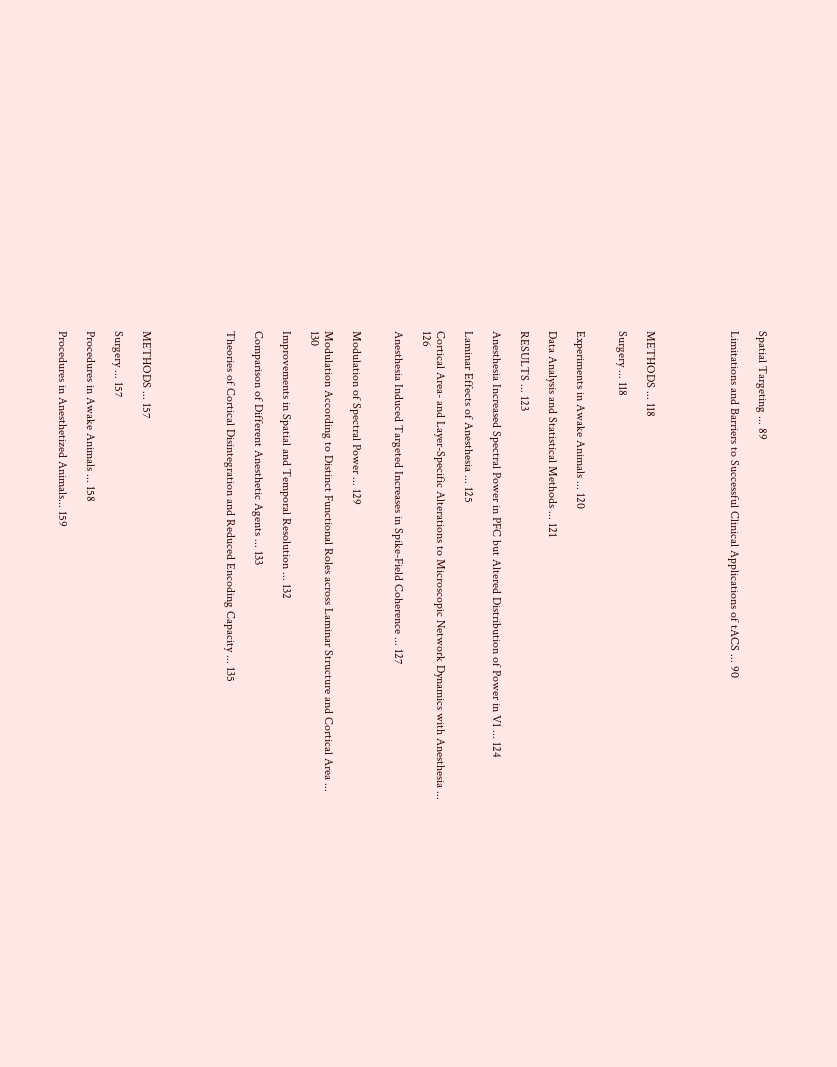Spatial Targeting ... 89

Limitations and Barriers to Successful Clinical Applications of tACS ... 90





METHODS ... 118

Surgery ... 118


Experiments in Awake Animals ... 120

Data Analysis and Statistical Methods ... 121

RESULTS ... 123

Anesthesia Increased Spectral Power in PFC but Altered Distribution of Power in V1 ... 124

Laminar Effects of Anesthesia ... 125

Cortical Area- and Layer-Specific Alterations to Microscopic Network Dynamics with Anesthesia ... 126

Anesthesia Induced Targeted Increases in Spike-Field Coherence ... 127


Modulation of Spectral Power ... 129

Modulation According to Distinct Functional Roles across Laminar Structure and Cortical Area ... 130

Improvements in Spatial and Temporal Resolution ... 132

Comparison of Different Anesthetic Agents ... 133

Theories of Cortical Disintegration and Reduced Encoding Capacity ... 135





METHODS ... 157

Surgery ... 157

Procedures in Awake Animals ... 158

Procedures in Anesthetized Animals... 159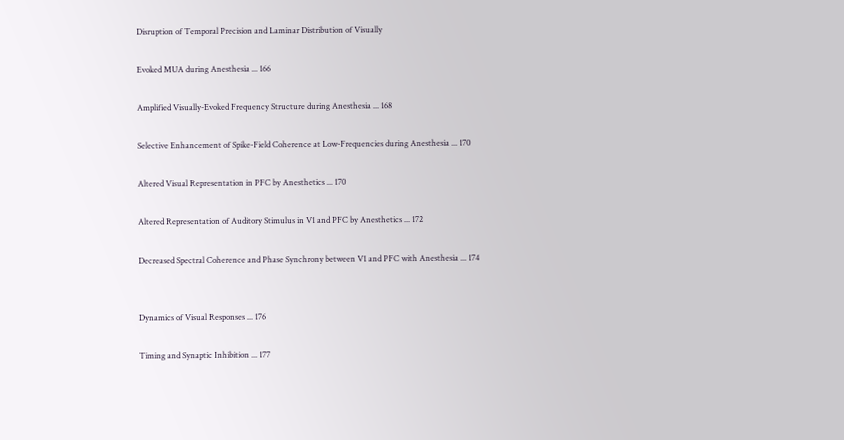Disruption of Temporal Precision and Laminar Distribution of Visually

Evoked MUA during Anesthesia ... 166

Amplified Visually-Evoked Frequency Structure during Anesthesia ... 168

Selective Enhancement of Spike-Field Coherence at Low-Frequencies during Anesthesia ... 170

Altered Visual Representation in PFC by Anesthetics ... 170

Altered Representation of Auditory Stimulus in V1 and PFC by Anesthetics ... 172

Decreased Spectral Coherence and Phase Synchrony between V1 and PFC with Anesthesia ... 174


Dynamics of Visual Responses ... 176

Timing and Synaptic Inhibition ... 177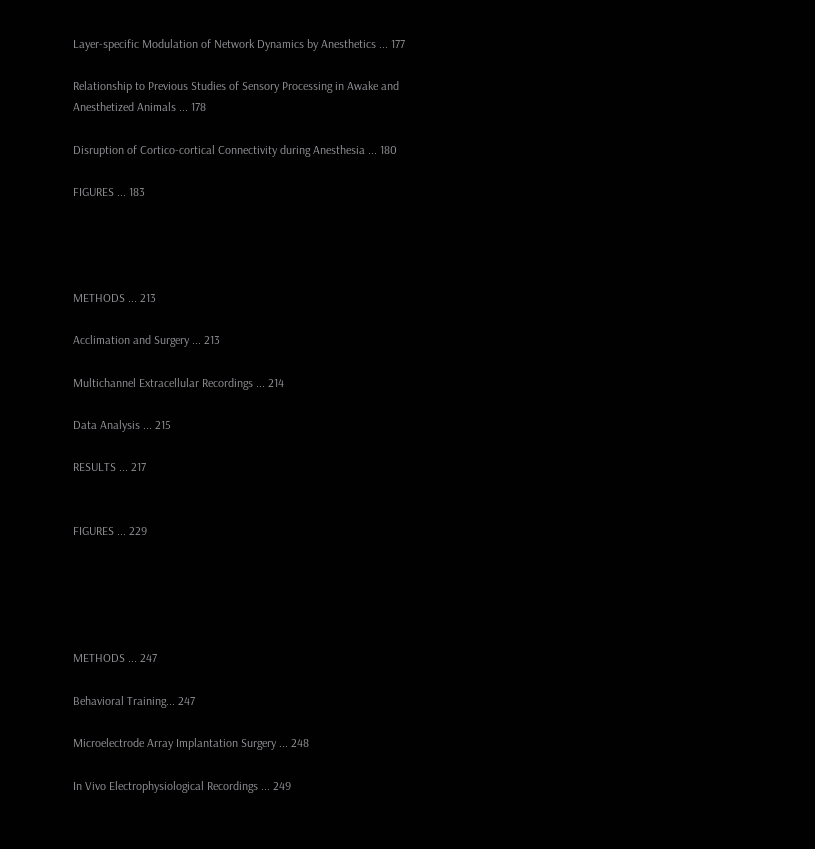Layer-specific Modulation of Network Dynamics by Anesthetics ... 177

Relationship to Previous Studies of Sensory Processing in Awake and Anesthetized Animals ... 178

Disruption of Cortico-cortical Connectivity during Anesthesia ... 180

FIGURES ... 183




METHODS ... 213

Acclimation and Surgery ... 213

Multichannel Extracellular Recordings ... 214

Data Analysis ... 215

RESULTS ... 217


FIGURES ... 229





METHODS ... 247

Behavioral Training... 247

Microelectrode Array Implantation Surgery ... 248

In Vivo Electrophysiological Recordings ... 249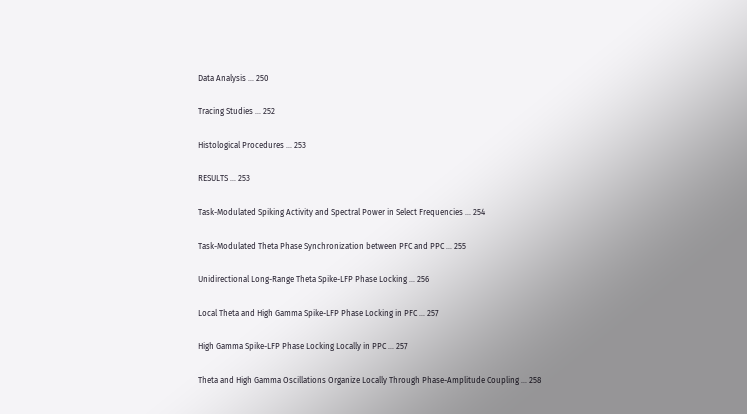Data Analysis ... 250

Tracing Studies ... 252

Histological Procedures ... 253

RESULTS ... 253

Task-Modulated Spiking Activity and Spectral Power in Select Frequencies ... 254

Task-Modulated Theta Phase Synchronization between PFC and PPC ... 255

Unidirectional Long-Range Theta Spike-LFP Phase Locking ... 256

Local Theta and High Gamma Spike-LFP Phase Locking in PFC ... 257

High Gamma Spike-LFP Phase Locking Locally in PPC ... 257

Theta and High Gamma Oscillations Organize Locally Through Phase-Amplitude Coupling ... 258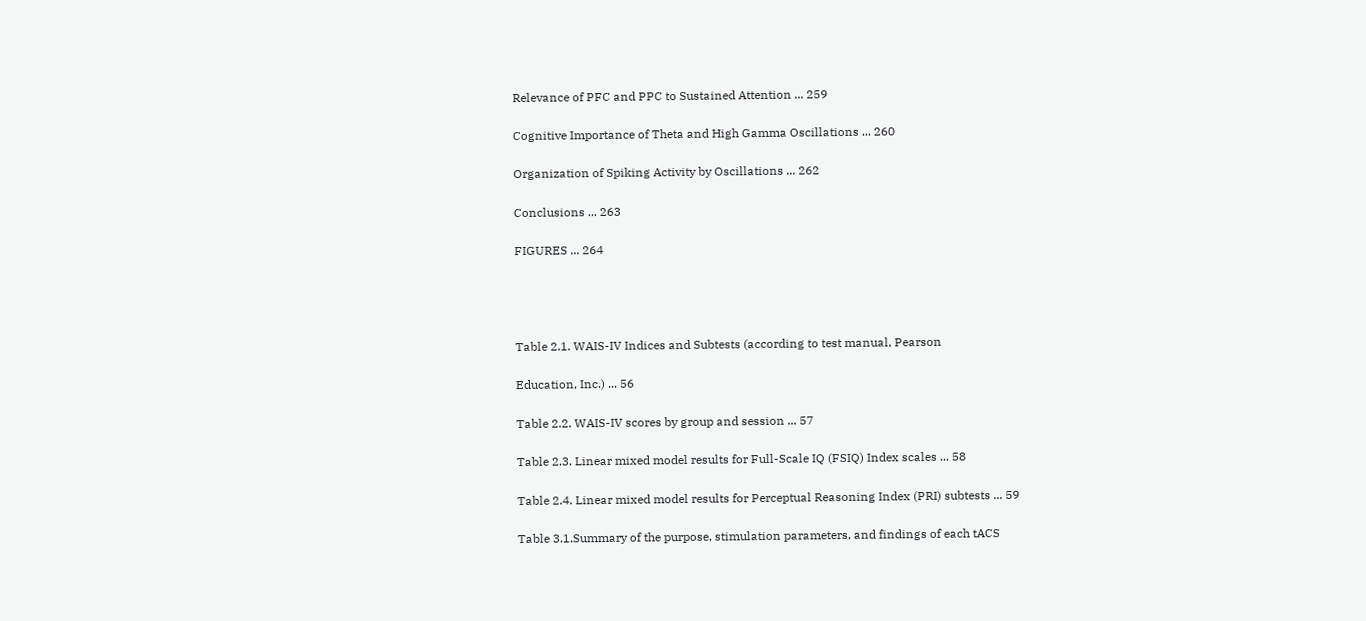Relevance of PFC and PPC to Sustained Attention ... 259

Cognitive Importance of Theta and High Gamma Oscillations ... 260

Organization of Spiking Activity by Oscillations ... 262

Conclusions ... 263

FIGURES ... 264




Table 2.1. WAIS-IV Indices and Subtests (according to test manual, Pearson

Education, Inc.) ... 56

Table 2.2. WAIS-IV scores by group and session ... 57

Table 2.3. Linear mixed model results for Full-Scale IQ (FSIQ) Index scales ... 58

Table 2.4. Linear mixed model results for Perceptual Reasoning Index (PRI) subtests ... 59

Table 3.1.Summary of the purpose, stimulation parameters, and findings of each tACS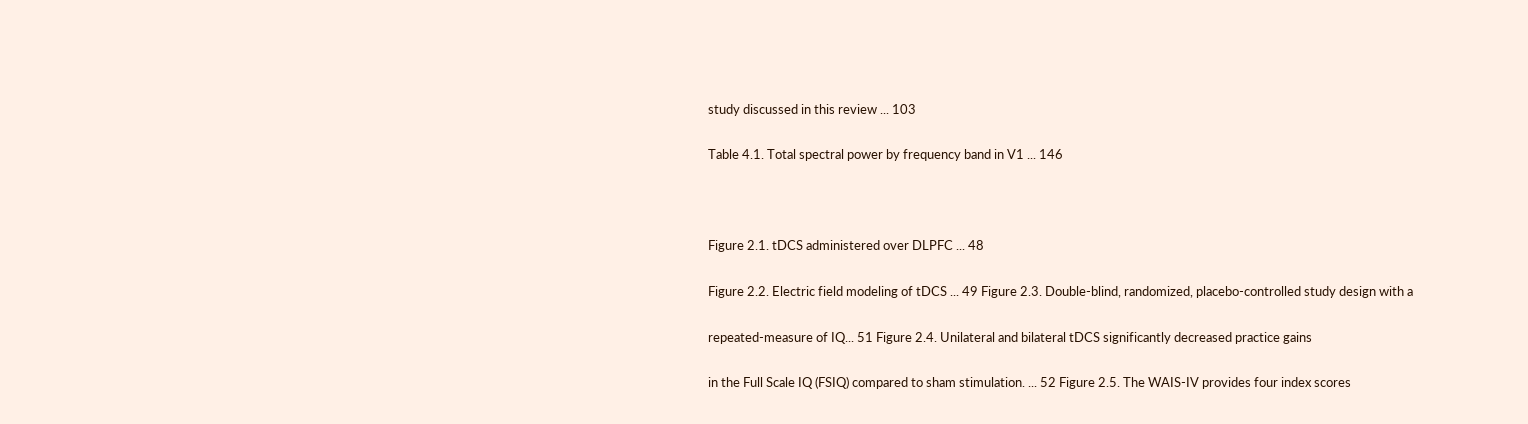study discussed in this review ... 103

Table 4.1. Total spectral power by frequency band in V1 ... 146



Figure 2.1. tDCS administered over DLPFC ... 48

Figure 2.2. Electric field modeling of tDCS ... 49 Figure 2.3. Double-blind, randomized, placebo-controlled study design with a

repeated-measure of IQ... 51 Figure 2.4. Unilateral and bilateral tDCS significantly decreased practice gains

in the Full Scale IQ (FSIQ) compared to sham stimulation. ... 52 Figure 2.5. The WAIS-IV provides four index scores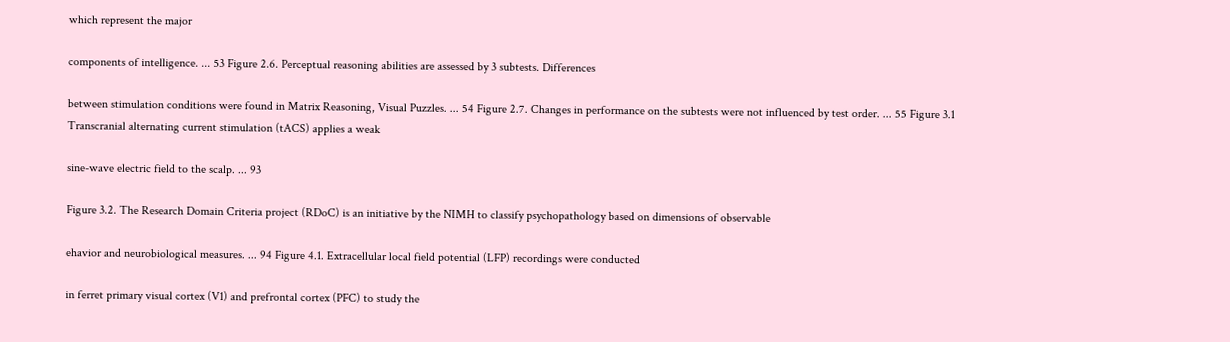which represent the major

components of intelligence. ... 53 Figure 2.6. Perceptual reasoning abilities are assessed by 3 subtests. Differences

between stimulation conditions were found in Matrix Reasoning, Visual Puzzles. ... 54 Figure 2.7. Changes in performance on the subtests were not influenced by test order. ... 55 Figure 3.1 Transcranial alternating current stimulation (tACS) applies a weak

sine-wave electric field to the scalp. ... 93

Figure 3.2. The Research Domain Criteria project (RDoC) is an initiative by the NIMH to classify psychopathology based on dimensions of observable

ehavior and neurobiological measures. ... 94 Figure 4.1. Extracellular local field potential (LFP) recordings were conducted

in ferret primary visual cortex (V1) and prefrontal cortex (PFC) to study the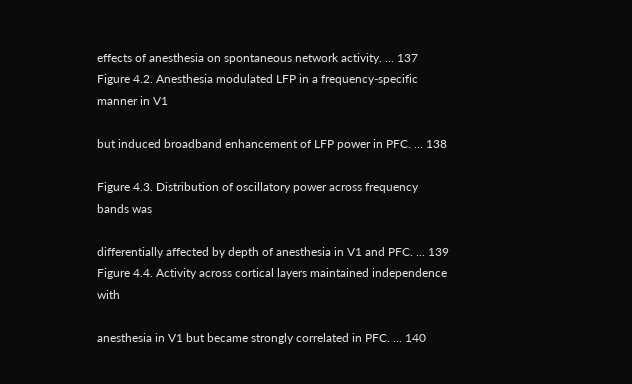effects of anesthesia on spontaneous network activity. ... 137 Figure 4.2. Anesthesia modulated LFP in a frequency-specific manner in V1

but induced broadband enhancement of LFP power in PFC. ... 138

Figure 4.3. Distribution of oscillatory power across frequency bands was

differentially affected by depth of anesthesia in V1 and PFC. ... 139 Figure 4.4. Activity across cortical layers maintained independence with

anesthesia in V1 but became strongly correlated in PFC. ... 140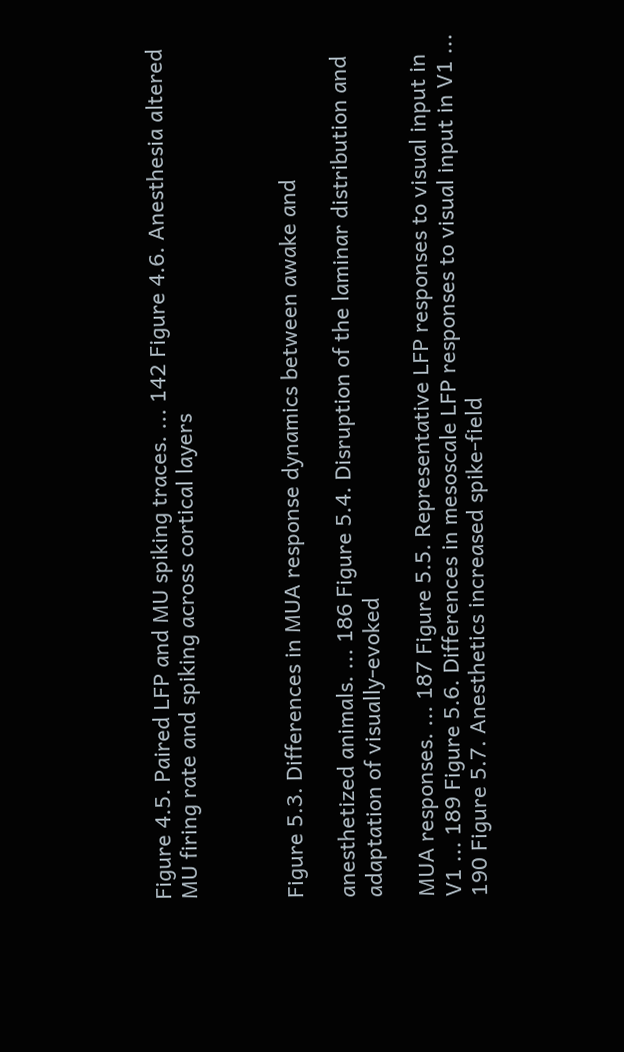Figure 4.5. Paired LFP and MU spiking traces. ... 142 Figure 4.6. Anesthesia altered MU firing rate and spiking across cortical layers



Figure 5.3. Differences in MUA response dynamics between awake and

anesthetized animals. ... 186 Figure 5.4. Disruption of the laminar distribution and adaptation of visually-evoked

MUA responses. ... 187 Figure 5.5. Representative LFP responses to visual input in V1 ... 189 Figure 5.6. Differences in mesoscale LFP responses to visual input in V1 ... 190 Figure 5.7. Anesthetics increased spike-field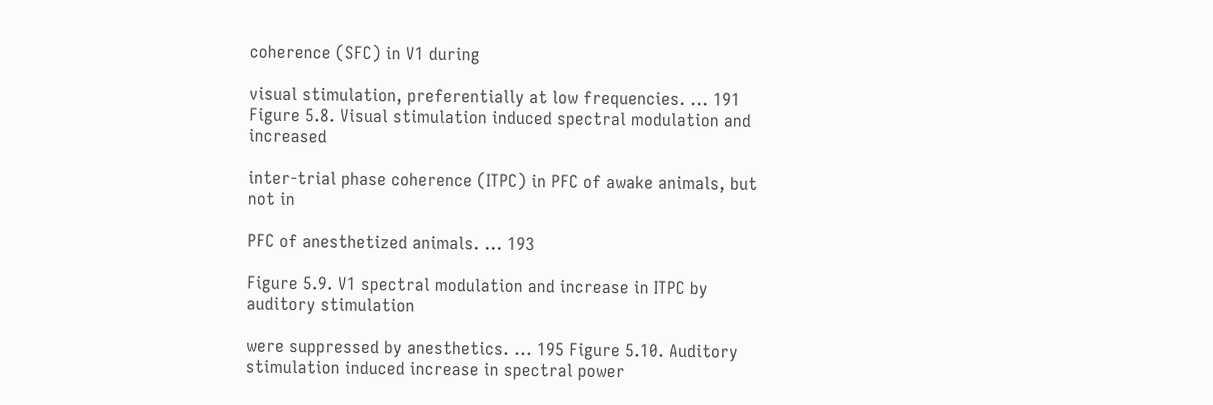coherence (SFC) in V1 during

visual stimulation, preferentially at low frequencies. ... 191 Figure 5.8. Visual stimulation induced spectral modulation and increased

inter-trial phase coherence (ITPC) in PFC of awake animals, but not in

PFC of anesthetized animals. ... 193

Figure 5.9. V1 spectral modulation and increase in ITPC by auditory stimulation

were suppressed by anesthetics. ... 195 Figure 5.10. Auditory stimulation induced increase in spectral power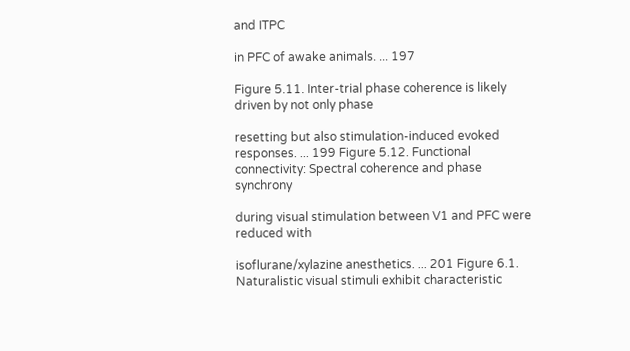and ITPC

in PFC of awake animals. ... 197

Figure 5.11. Inter-trial phase coherence is likely driven by not only phase

resetting but also stimulation-induced evoked responses. ... 199 Figure 5.12. Functional connectivity: Spectral coherence and phase synchrony

during visual stimulation between V1 and PFC were reduced with

isoflurane/xylazine anesthetics. ... 201 Figure 6.1. Naturalistic visual stimuli exhibit characteristic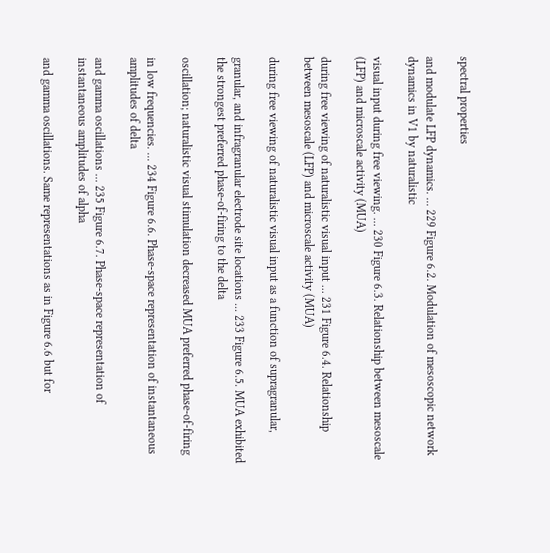spectral properties

and modulate LFP dynamics. ... 229 Figure 6.2. Modulation of mesoscopic network dynamics in V1 by naturalistic

visual input during free viewing. ... 230 Figure 6.3. Relationship between mesoscale (LFP) and microscale activity (MUA)

during free viewing of naturalistic visual input ... 231 Figure 6.4. Relationship between mesoscale (LFP) and microscale activity (MUA)

during free viewing of naturalistic visual input as a function of supragranular,

granular, and infragranular electrode site locations ... 233 Figure 6.5. MUA exhibited the strongest preferred phase-of-firing to the delta

oscillation; naturalistic visual stimulation decreased MUA preferred phase-of-firing

in low frequencies. ... 234 Figure 6.6. Phase-space representation of instantaneous amplitudes of delta

and gamma oscillations ... 235 Figure 6.7. Phase-space representation of instantaneous amplitudes of alpha

and gamma oscillations. Same representations as in Figure 6.6 but for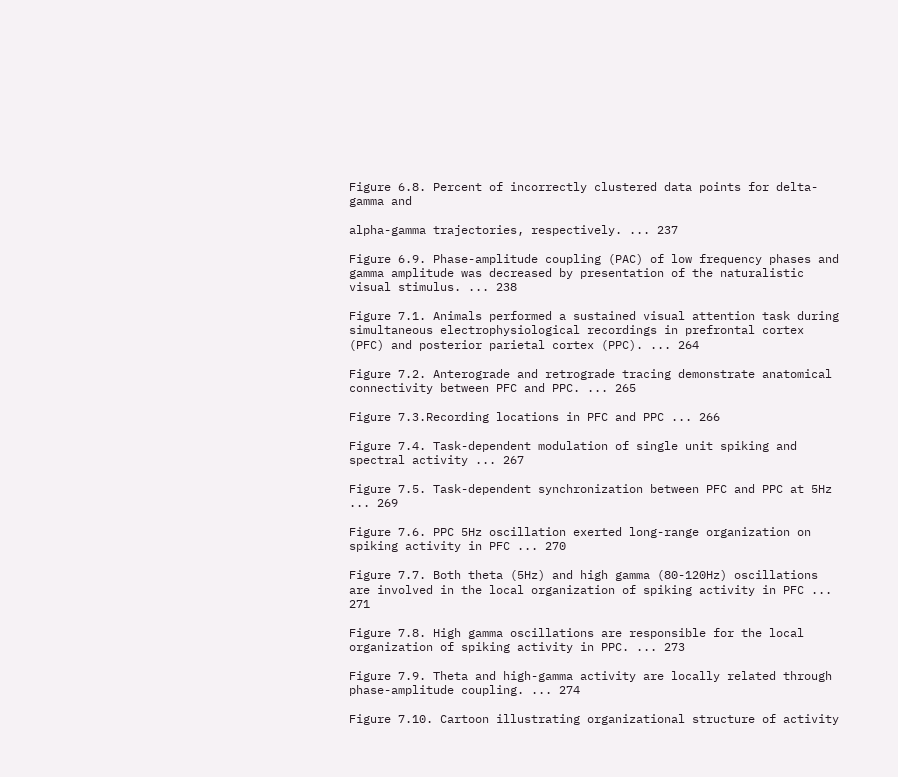Figure 6.8. Percent of incorrectly clustered data points for delta-gamma and

alpha-gamma trajectories, respectively. ... 237

Figure 6.9. Phase-amplitude coupling (PAC) of low frequency phases and gamma amplitude was decreased by presentation of the naturalistic visual stimulus. ... 238

Figure 7.1. Animals performed a sustained visual attention task during simultaneous electrophysiological recordings in prefrontal cortex (PFC) and posterior parietal cortex (PPC). ... 264

Figure 7.2. Anterograde and retrograde tracing demonstrate anatomical connectivity between PFC and PPC. ... 265

Figure 7.3.Recording locations in PFC and PPC ... 266

Figure 7.4. Task-dependent modulation of single unit spiking and spectral activity ... 267

Figure 7.5. Task-dependent synchronization between PFC and PPC at 5Hz ... 269

Figure 7.6. PPC 5Hz oscillation exerted long-range organization on spiking activity in PFC ... 270

Figure 7.7. Both theta (5Hz) and high gamma (80-120Hz) oscillations are involved in the local organization of spiking activity in PFC ... 271

Figure 7.8. High gamma oscillations are responsible for the local organization of spiking activity in PPC. ... 273

Figure 7.9. Theta and high-gamma activity are locally related through phase-amplitude coupling. ... 274

Figure 7.10. Cartoon illustrating organizational structure of activity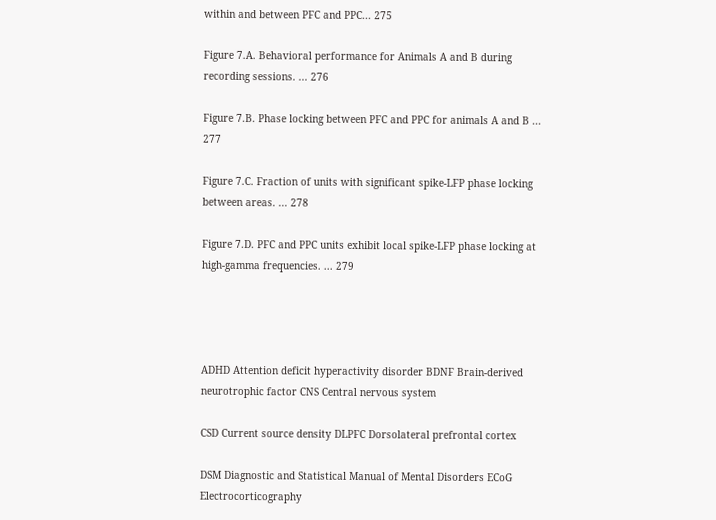within and between PFC and PPC... 275

Figure 7.A. Behavioral performance for Animals A and B during recording sessions. ... 276

Figure 7.B. Phase locking between PFC and PPC for animals A and B ... 277

Figure 7.C. Fraction of units with significant spike-LFP phase locking between areas. ... 278

Figure 7.D. PFC and PPC units exhibit local spike-LFP phase locking at high-gamma frequencies. ... 279




ADHD Attention deficit hyperactivity disorder BDNF Brain-derived neurotrophic factor CNS Central nervous system

CSD Current source density DLPFC Dorsolateral prefrontal cortex

DSM Diagnostic and Statistical Manual of Mental Disorders ECoG Electrocorticography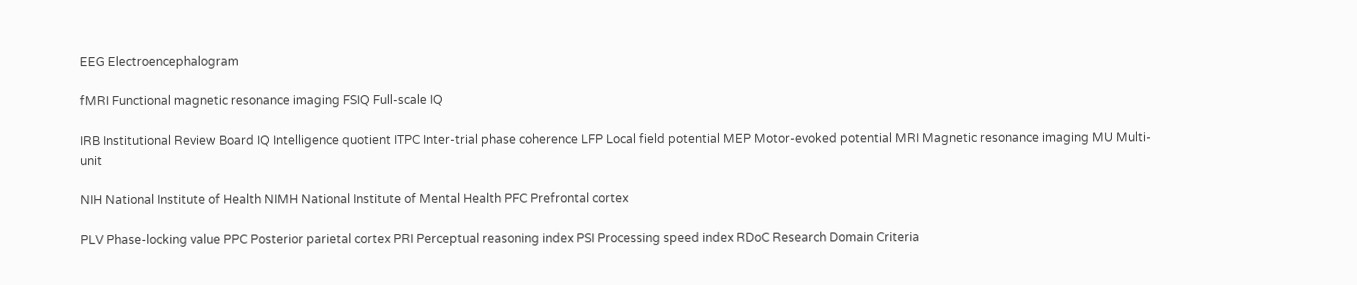EEG Electroencephalogram

fMRI Functional magnetic resonance imaging FSIQ Full-scale IQ

IRB Institutional Review Board IQ Intelligence quotient ITPC Inter-trial phase coherence LFP Local field potential MEP Motor-evoked potential MRI Magnetic resonance imaging MU Multi-unit

NIH National Institute of Health NIMH National Institute of Mental Health PFC Prefrontal cortex

PLV Phase-locking value PPC Posterior parietal cortex PRI Perceptual reasoning index PSI Processing speed index RDoC Research Domain Criteria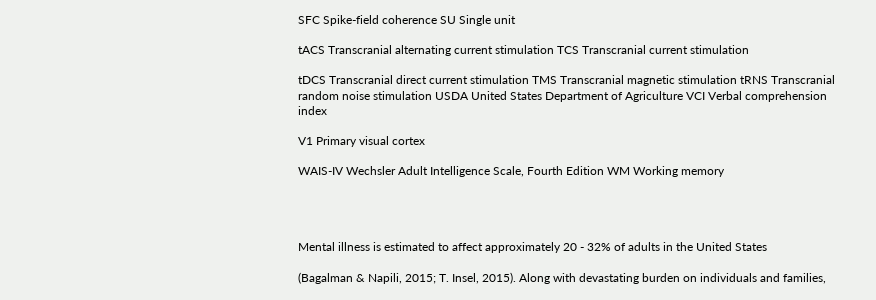SFC Spike-field coherence SU Single unit

tACS Transcranial alternating current stimulation TCS Transcranial current stimulation

tDCS Transcranial direct current stimulation TMS Transcranial magnetic stimulation tRNS Transcranial random noise stimulation USDA United States Department of Agriculture VCI Verbal comprehension index

V1 Primary visual cortex

WAIS-IV Wechsler Adult Intelligence Scale, Fourth Edition WM Working memory




Mental illness is estimated to affect approximately 20 - 32% of adults in the United States

(Bagalman & Napili, 2015; T. Insel, 2015). Along with devastating burden on individuals and families,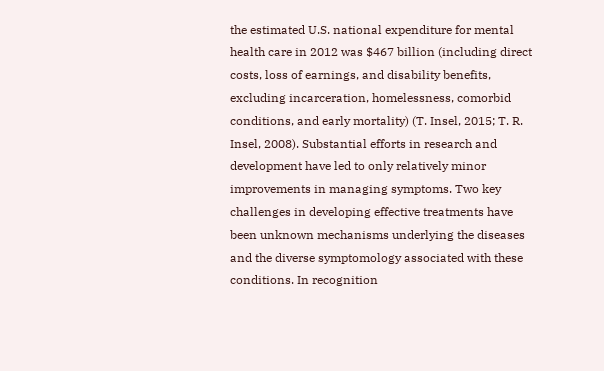the estimated U.S. national expenditure for mental health care in 2012 was $467 billion (including direct costs, loss of earnings, and disability benefits, excluding incarceration, homelessness, comorbid conditions, and early mortality) (T. Insel, 2015; T. R. Insel, 2008). Substantial efforts in research and development have led to only relatively minor improvements in managing symptoms. Two key challenges in developing effective treatments have been unknown mechanisms underlying the diseases and the diverse symptomology associated with these conditions. In recognition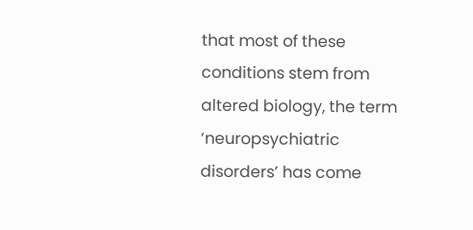that most of these conditions stem from altered biology, the term ‘neuropsychiatric disorders’ has come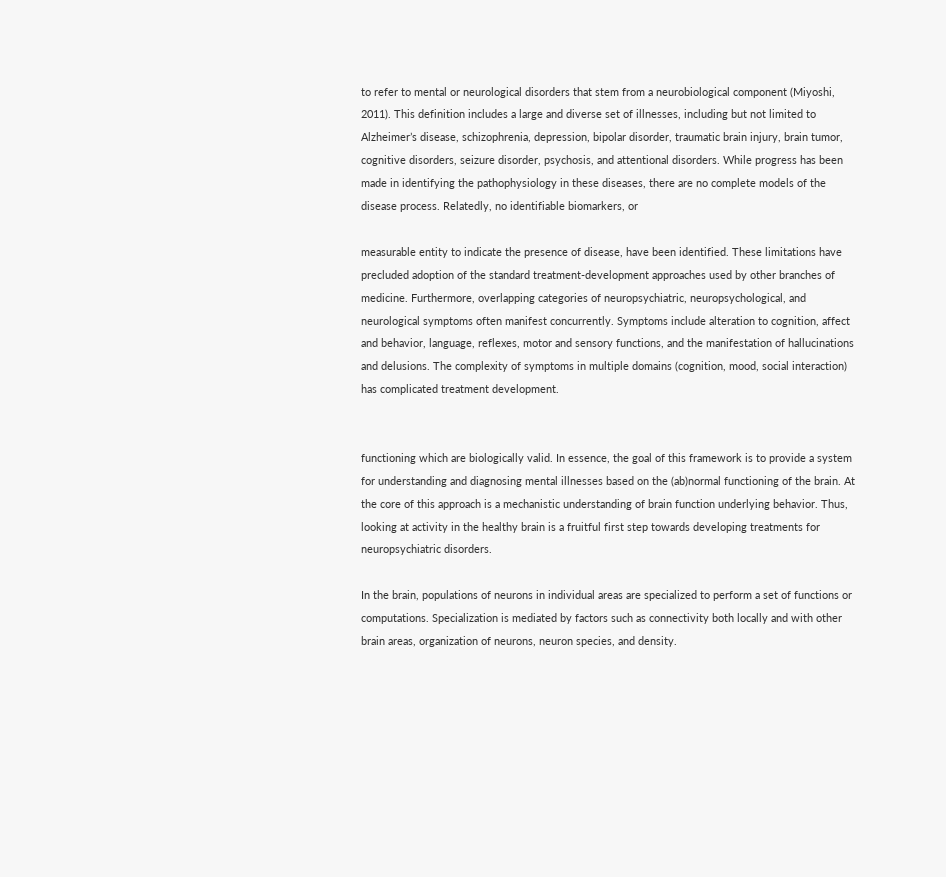to refer to mental or neurological disorders that stem from a neurobiological component (Miyoshi, 2011). This definition includes a large and diverse set of illnesses, including but not limited to Alzheimer’s disease, schizophrenia, depression, bipolar disorder, traumatic brain injury, brain tumor, cognitive disorders, seizure disorder, psychosis, and attentional disorders. While progress has been made in identifying the pathophysiology in these diseases, there are no complete models of the disease process. Relatedly, no identifiable biomarkers, or

measurable entity to indicate the presence of disease, have been identified. These limitations have precluded adoption of the standard treatment-development approaches used by other branches of medicine. Furthermore, overlapping categories of neuropsychiatric, neuropsychological, and neurological symptoms often manifest concurrently. Symptoms include alteration to cognition, affect and behavior, language, reflexes, motor and sensory functions, and the manifestation of hallucinations and delusions. The complexity of symptoms in multiple domains (cognition, mood, social interaction) has complicated treatment development.


functioning which are biologically valid. In essence, the goal of this framework is to provide a system for understanding and diagnosing mental illnesses based on the (ab)normal functioning of the brain. At the core of this approach is a mechanistic understanding of brain function underlying behavior. Thus, looking at activity in the healthy brain is a fruitful first step towards developing treatments for neuropsychiatric disorders.

In the brain, populations of neurons in individual areas are specialized to perform a set of functions or computations. Specialization is mediated by factors such as connectivity both locally and with other brain areas, organization of neurons, neuron species, and density.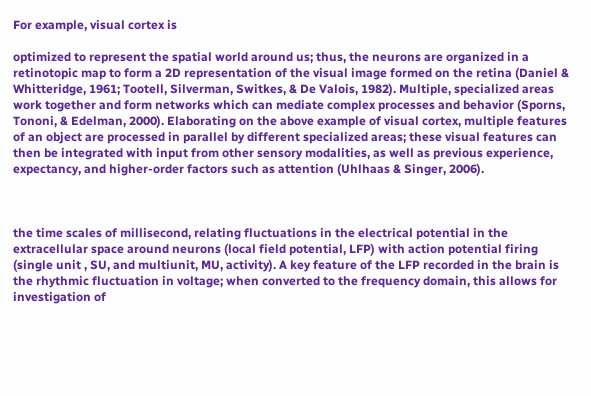For example, visual cortex is

optimized to represent the spatial world around us; thus, the neurons are organized in a retinotopic map to form a 2D representation of the visual image formed on the retina (Daniel & Whitteridge, 1961; Tootell, Silverman, Switkes, & De Valois, 1982). Multiple, specialized areas work together and form networks which can mediate complex processes and behavior (Sporns, Tononi, & Edelman, 2000). Elaborating on the above example of visual cortex, multiple features of an object are processed in parallel by different specialized areas; these visual features can then be integrated with input from other sensory modalities, as well as previous experience, expectancy, and higher-order factors such as attention (Uhlhaas & Singer, 2006).



the time scales of millisecond, relating fluctuations in the electrical potential in the extracellular space around neurons (local field potential, LFP) with action potential firing (single unit , SU, and multiunit, MU, activity). A key feature of the LFP recorded in the brain is the rhythmic fluctuation in voltage; when converted to the frequency domain, this allows for investigation of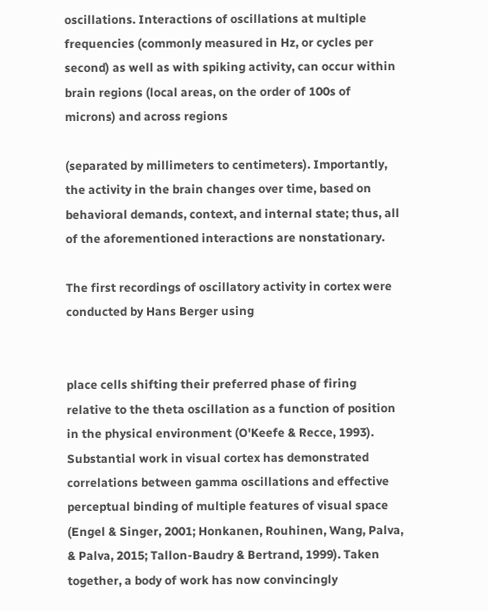oscillations. Interactions of oscillations at multiple frequencies (commonly measured in Hz, or cycles per second) as well as with spiking activity, can occur within brain regions (local areas, on the order of 100s of microns) and across regions

(separated by millimeters to centimeters). Importantly, the activity in the brain changes over time, based on behavioral demands, context, and internal state; thus, all of the aforementioned interactions are nonstationary.

The first recordings of oscillatory activity in cortex were conducted by Hans Berger using


place cells shifting their preferred phase of firing relative to the theta oscillation as a function of position in the physical environment (O'Keefe & Recce, 1993). Substantial work in visual cortex has demonstrated correlations between gamma oscillations and effective perceptual binding of multiple features of visual space (Engel & Singer, 2001; Honkanen, Rouhinen, Wang, Palva, & Palva, 2015; Tallon-Baudry & Bertrand, 1999). Taken together, a body of work has now convincingly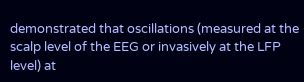demonstrated that oscillations (measured at the scalp level of the EEG or invasively at the LFP level) at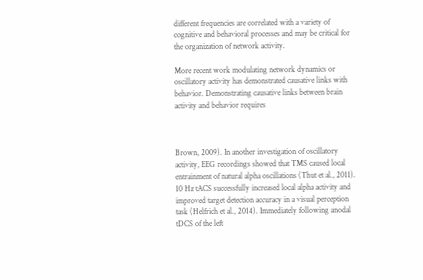different frequencies are correlated with a variety of cognitive and behavioral processes and may be critical for the organization of network activity.

More recent work modulating network dynamics or oscillatory activity has demonstrated causative links with behavior. Demonstrating causative links between brain activity and behavior requires



Brown, 2009). In another investigation of oscillatory activity, EEG recordings showed that TMS caused local entrainment of natural alpha oscillations (Thut et al., 2011). 10 Hz tACS successfully increased local alpha activity and improved target detection accuracy in a visual perception task (Helfrich et al., 2014). Immediately following anodal tDCS of the left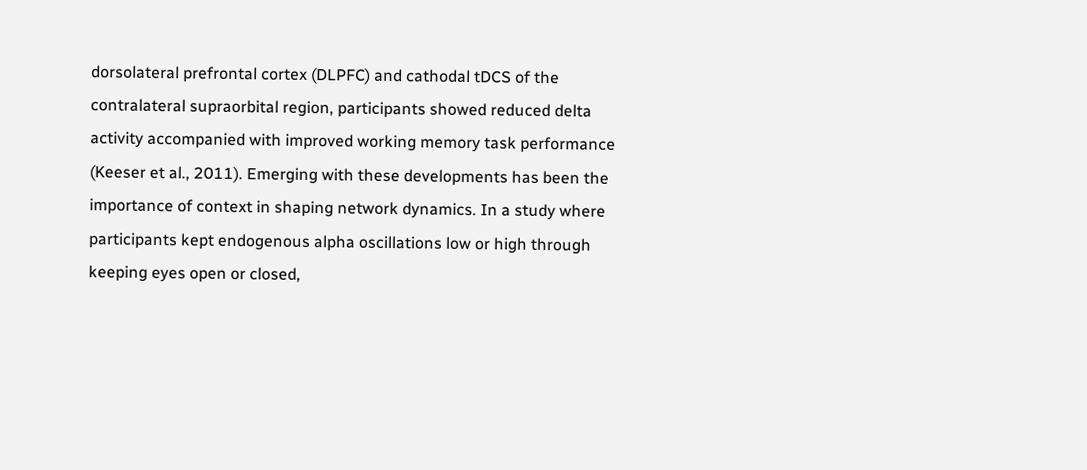dorsolateral prefrontal cortex (DLPFC) and cathodal tDCS of the contralateral supraorbital region, participants showed reduced delta activity accompanied with improved working memory task performance (Keeser et al., 2011). Emerging with these developments has been the importance of context in shaping network dynamics. In a study where participants kept endogenous alpha oscillations low or high through keeping eyes open or closed,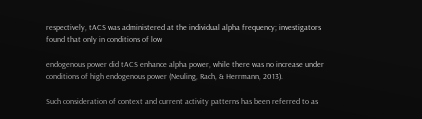respectively, tACS was administered at the individual alpha frequency; investigators found that only in conditions of low

endogenous power did tACS enhance alpha power, while there was no increase under conditions of high endogenous power (Neuling, Rach, & Herrmann, 2013).

Such consideration of context and current activity patterns has been referred to as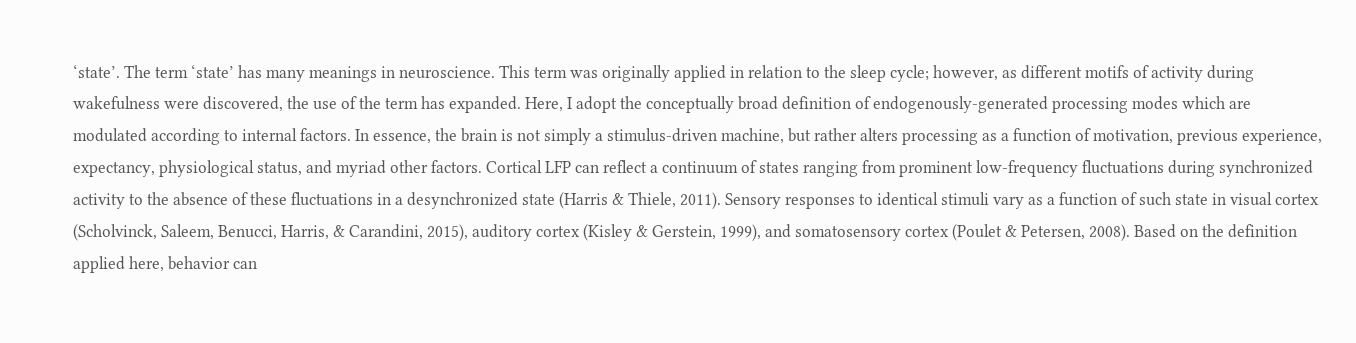‘state’. The term ‘state’ has many meanings in neuroscience. This term was originally applied in relation to the sleep cycle; however, as different motifs of activity during wakefulness were discovered, the use of the term has expanded. Here, I adopt the conceptually broad definition of endogenously-generated processing modes which are modulated according to internal factors. In essence, the brain is not simply a stimulus-driven machine, but rather alters processing as a function of motivation, previous experience, expectancy, physiological status, and myriad other factors. Cortical LFP can reflect a continuum of states ranging from prominent low-frequency fluctuations during synchronized activity to the absence of these fluctuations in a desynchronized state (Harris & Thiele, 2011). Sensory responses to identical stimuli vary as a function of such state in visual cortex (Scholvinck, Saleem, Benucci, Harris, & Carandini, 2015), auditory cortex (Kisley & Gerstein, 1999), and somatosensory cortex (Poulet & Petersen, 2008). Based on the definition applied here, behavior can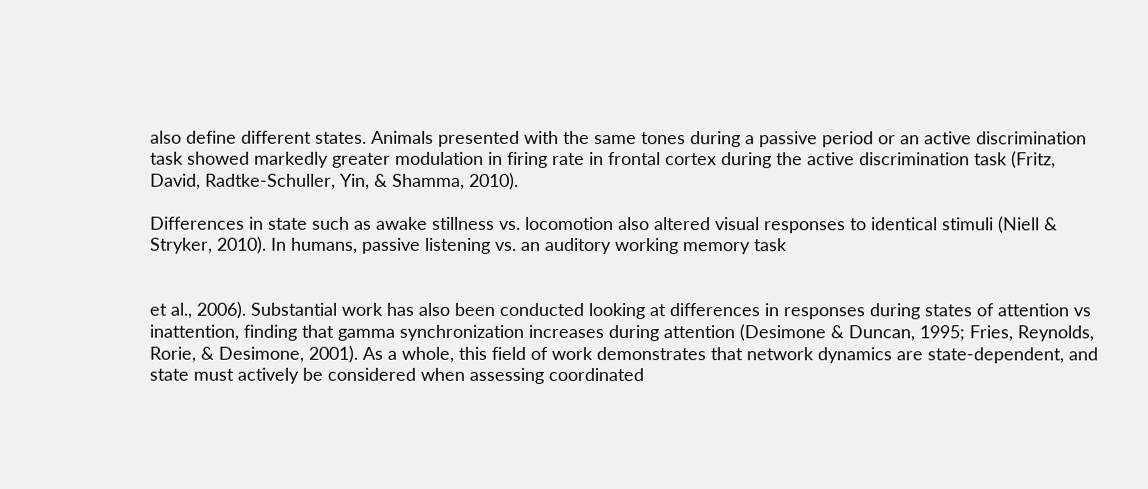also define different states. Animals presented with the same tones during a passive period or an active discrimination task showed markedly greater modulation in firing rate in frontal cortex during the active discrimination task (Fritz, David, Radtke-Schuller, Yin, & Shamma, 2010).

Differences in state such as awake stillness vs. locomotion also altered visual responses to identical stimuli (Niell & Stryker, 2010). In humans, passive listening vs. an auditory working memory task


et al., 2006). Substantial work has also been conducted looking at differences in responses during states of attention vs inattention, finding that gamma synchronization increases during attention (Desimone & Duncan, 1995; Fries, Reynolds, Rorie, & Desimone, 2001). As a whole, this field of work demonstrates that network dynamics are state-dependent, and state must actively be considered when assessing coordinated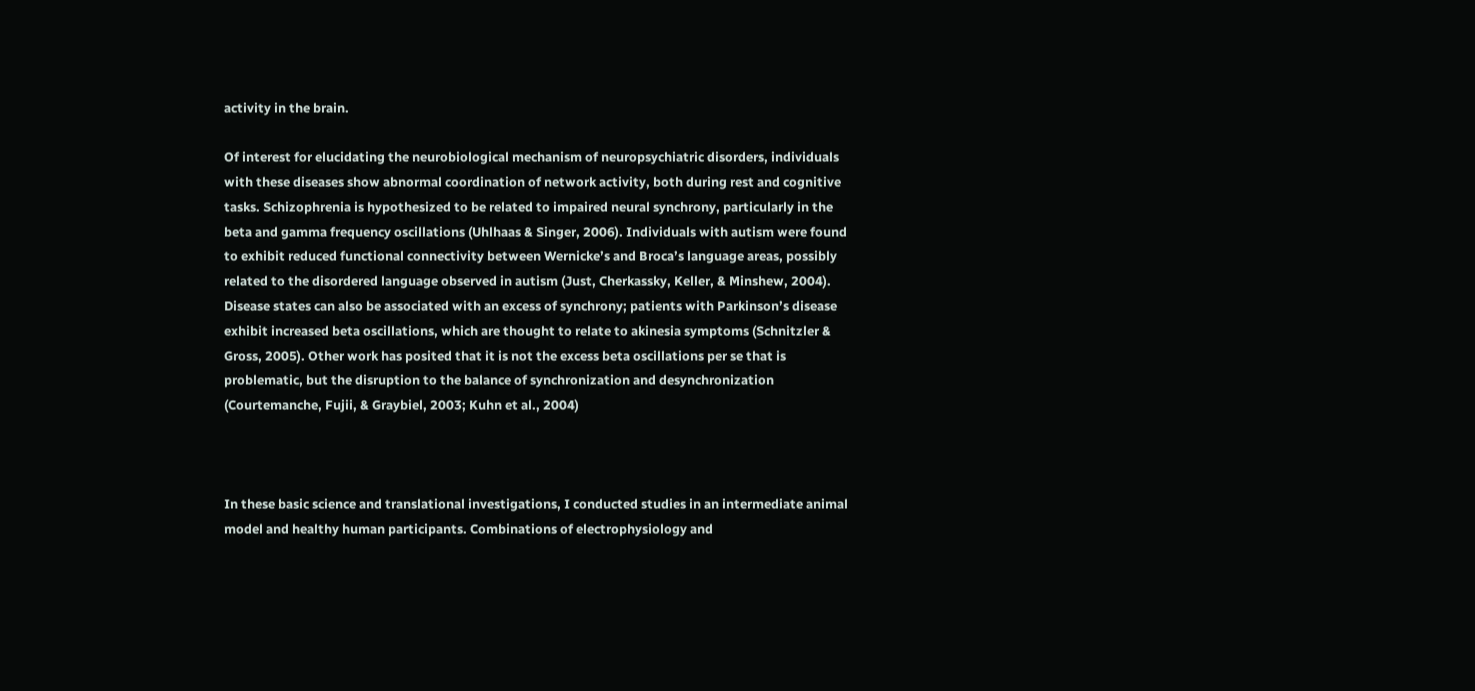activity in the brain.

Of interest for elucidating the neurobiological mechanism of neuropsychiatric disorders, individuals with these diseases show abnormal coordination of network activity, both during rest and cognitive tasks. Schizophrenia is hypothesized to be related to impaired neural synchrony, particularly in the beta and gamma frequency oscillations (Uhlhaas & Singer, 2006). Individuals with autism were found to exhibit reduced functional connectivity between Wernicke’s and Broca’s language areas, possibly related to the disordered language observed in autism (Just, Cherkassky, Keller, & Minshew, 2004). Disease states can also be associated with an excess of synchrony; patients with Parkinson’s disease exhibit increased beta oscillations, which are thought to relate to akinesia symptoms (Schnitzler & Gross, 2005). Other work has posited that it is not the excess beta oscillations per se that is problematic, but the disruption to the balance of synchronization and desynchronization (Courtemanche, Fujii, & Graybiel, 2003; Kuhn et al., 2004)



In these basic science and translational investigations, I conducted studies in an intermediate animal model and healthy human participants. Combinations of electrophysiology and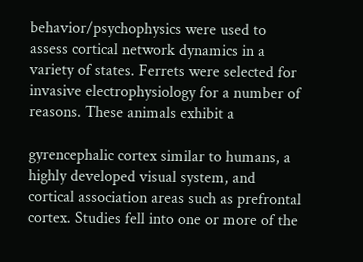behavior/psychophysics were used to assess cortical network dynamics in a variety of states. Ferrets were selected for invasive electrophysiology for a number of reasons. These animals exhibit a

gyrencephalic cortex similar to humans, a highly developed visual system, and cortical association areas such as prefrontal cortex. Studies fell into one or more of the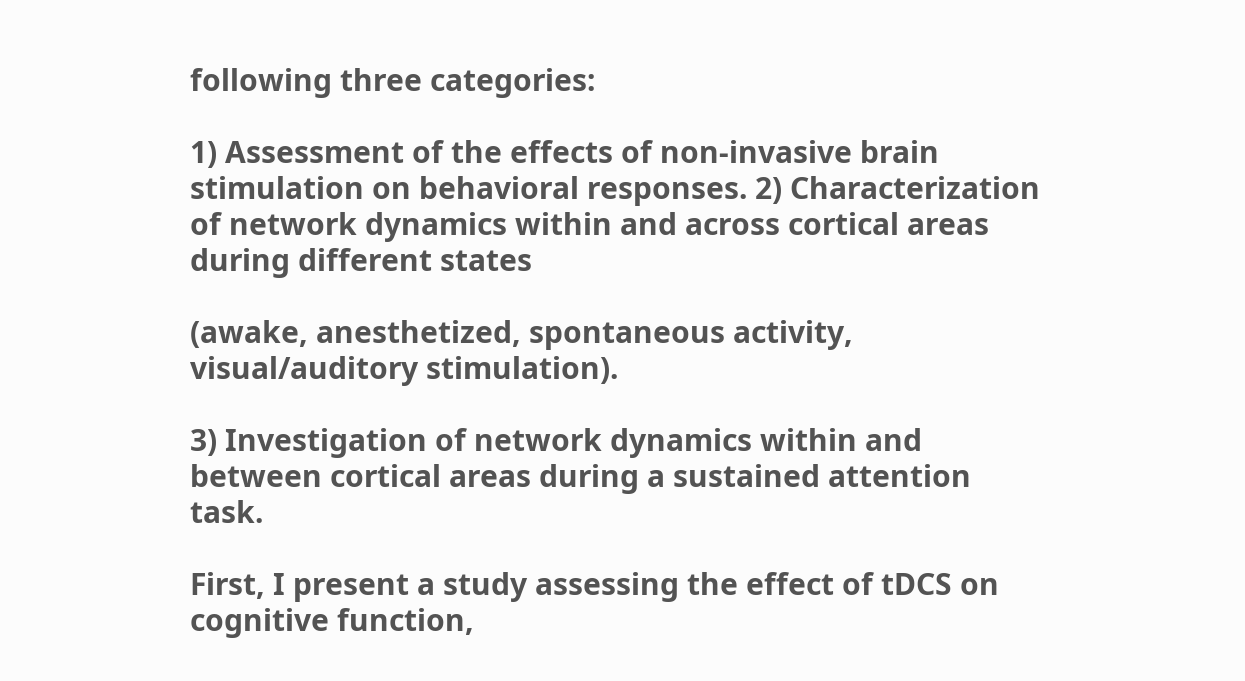following three categories:

1) Assessment of the effects of non-invasive brain stimulation on behavioral responses. 2) Characterization of network dynamics within and across cortical areas during different states

(awake, anesthetized, spontaneous activity, visual/auditory stimulation).

3) Investigation of network dynamics within and between cortical areas during a sustained attention task.

First, I present a study assessing the effect of tDCS on cognitive function,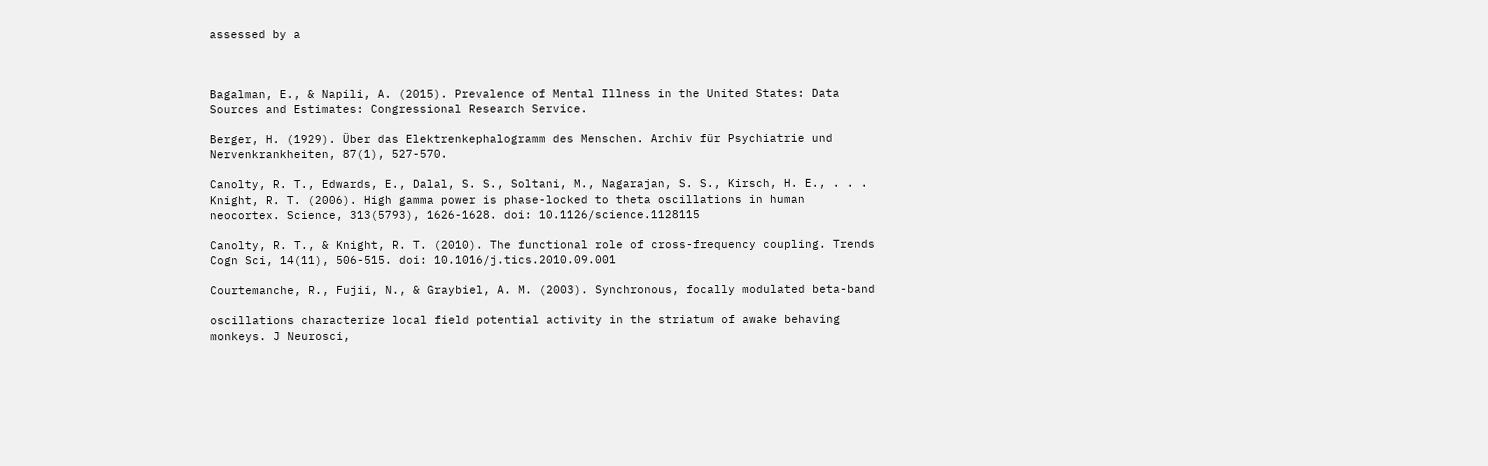assessed by a



Bagalman, E., & Napili, A. (2015). Prevalence of Mental Illness in the United States: Data Sources and Estimates: Congressional Research Service.

Berger, H. (1929). Über das Elektrenkephalogramm des Menschen. Archiv für Psychiatrie und Nervenkrankheiten, 87(1), 527-570.

Canolty, R. T., Edwards, E., Dalal, S. S., Soltani, M., Nagarajan, S. S., Kirsch, H. E., . . . Knight, R. T. (2006). High gamma power is phase-locked to theta oscillations in human neocortex. Science, 313(5793), 1626-1628. doi: 10.1126/science.1128115

Canolty, R. T., & Knight, R. T. (2010). The functional role of cross-frequency coupling. Trends Cogn Sci, 14(11), 506-515. doi: 10.1016/j.tics.2010.09.001

Courtemanche, R., Fujii, N., & Graybiel, A. M. (2003). Synchronous, focally modulated beta-band

oscillations characterize local field potential activity in the striatum of awake behaving monkeys. J Neurosci,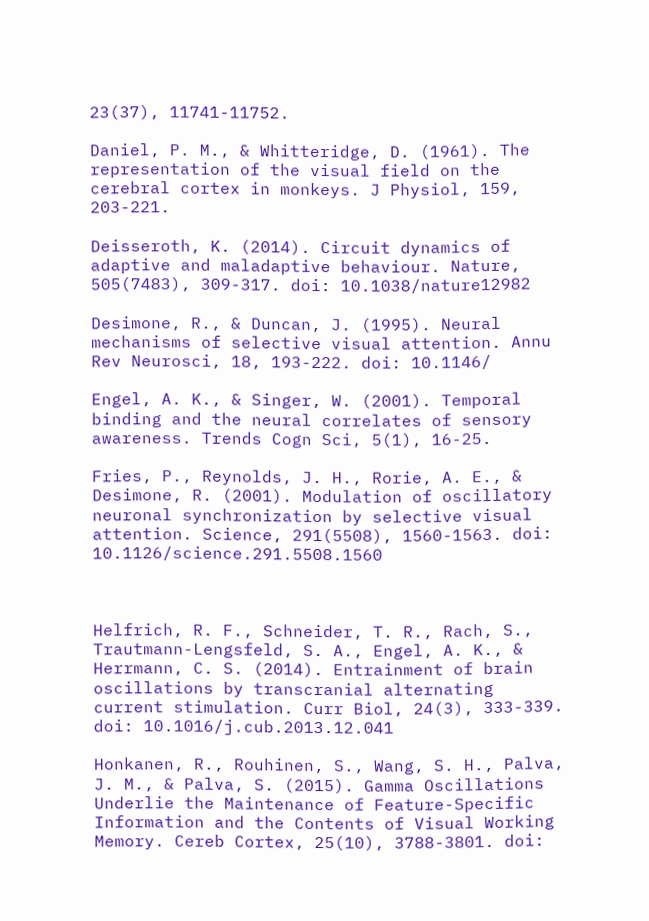23(37), 11741-11752.

Daniel, P. M., & Whitteridge, D. (1961). The representation of the visual field on the cerebral cortex in monkeys. J Physiol, 159, 203-221.

Deisseroth, K. (2014). Circuit dynamics of adaptive and maladaptive behaviour. Nature, 505(7483), 309-317. doi: 10.1038/nature12982

Desimone, R., & Duncan, J. (1995). Neural mechanisms of selective visual attention. Annu Rev Neurosci, 18, 193-222. doi: 10.1146/

Engel, A. K., & Singer, W. (2001). Temporal binding and the neural correlates of sensory awareness. Trends Cogn Sci, 5(1), 16-25.

Fries, P., Reynolds, J. H., Rorie, A. E., & Desimone, R. (2001). Modulation of oscillatory neuronal synchronization by selective visual attention. Science, 291(5508), 1560-1563. doi: 10.1126/science.291.5508.1560



Helfrich, R. F., Schneider, T. R., Rach, S., Trautmann-Lengsfeld, S. A., Engel, A. K., & Herrmann, C. S. (2014). Entrainment of brain oscillations by transcranial alternating current stimulation. Curr Biol, 24(3), 333-339. doi: 10.1016/j.cub.2013.12.041

Honkanen, R., Rouhinen, S., Wang, S. H., Palva, J. M., & Palva, S. (2015). Gamma Oscillations Underlie the Maintenance of Feature-Specific Information and the Contents of Visual Working Memory. Cereb Cortex, 25(10), 3788-3801. doi: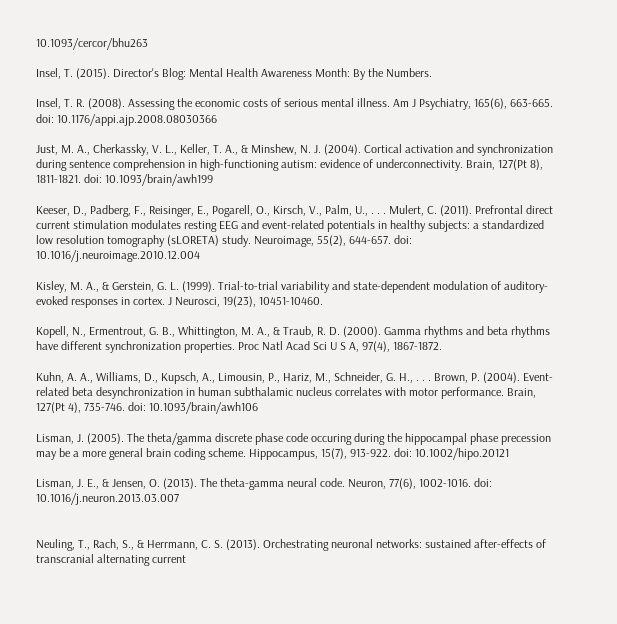10.1093/cercor/bhu263

Insel, T. (2015). Director's Blog: Mental Health Awareness Month: By the Numbers.

Insel, T. R. (2008). Assessing the economic costs of serious mental illness. Am J Psychiatry, 165(6), 663-665. doi: 10.1176/appi.ajp.2008.08030366

Just, M. A., Cherkassky, V. L., Keller, T. A., & Minshew, N. J. (2004). Cortical activation and synchronization during sentence comprehension in high-functioning autism: evidence of underconnectivity. Brain, 127(Pt 8), 1811-1821. doi: 10.1093/brain/awh199

Keeser, D., Padberg, F., Reisinger, E., Pogarell, O., Kirsch, V., Palm, U., . . . Mulert, C. (2011). Prefrontal direct current stimulation modulates resting EEG and event-related potentials in healthy subjects: a standardized low resolution tomography (sLORETA) study. Neuroimage, 55(2), 644-657. doi: 10.1016/j.neuroimage.2010.12.004

Kisley, M. A., & Gerstein, G. L. (1999). Trial-to-trial variability and state-dependent modulation of auditory-evoked responses in cortex. J Neurosci, 19(23), 10451-10460.

Kopell, N., Ermentrout, G. B., Whittington, M. A., & Traub, R. D. (2000). Gamma rhythms and beta rhythms have different synchronization properties. Proc Natl Acad Sci U S A, 97(4), 1867-1872.

Kuhn, A. A., Williams, D., Kupsch, A., Limousin, P., Hariz, M., Schneider, G. H., . . . Brown, P. (2004). Event-related beta desynchronization in human subthalamic nucleus correlates with motor performance. Brain, 127(Pt 4), 735-746. doi: 10.1093/brain/awh106

Lisman, J. (2005). The theta/gamma discrete phase code occuring during the hippocampal phase precession may be a more general brain coding scheme. Hippocampus, 15(7), 913-922. doi: 10.1002/hipo.20121

Lisman, J. E., & Jensen, O. (2013). The theta-gamma neural code. Neuron, 77(6), 1002-1016. doi: 10.1016/j.neuron.2013.03.007


Neuling, T., Rach, S., & Herrmann, C. S. (2013). Orchestrating neuronal networks: sustained after-effects of transcranial alternating current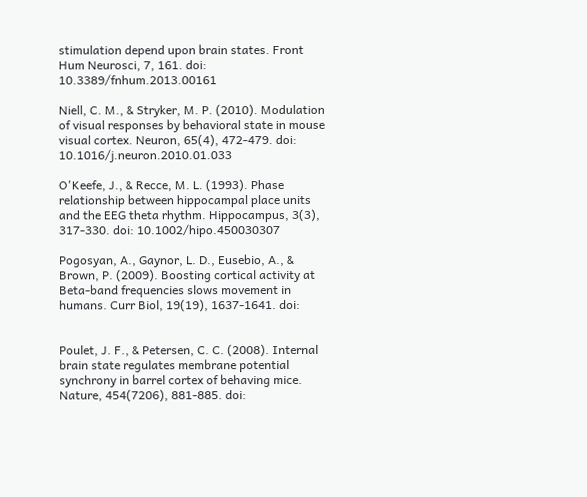stimulation depend upon brain states. Front Hum Neurosci, 7, 161. doi: 10.3389/fnhum.2013.00161

Niell, C. M., & Stryker, M. P. (2010). Modulation of visual responses by behavioral state in mouse visual cortex. Neuron, 65(4), 472-479. doi: 10.1016/j.neuron.2010.01.033

O'Keefe, J., & Recce, M. L. (1993). Phase relationship between hippocampal place units and the EEG theta rhythm. Hippocampus, 3(3), 317-330. doi: 10.1002/hipo.450030307

Pogosyan, A., Gaynor, L. D., Eusebio, A., & Brown, P. (2009). Boosting cortical activity at Beta-band frequencies slows movement in humans. Curr Biol, 19(19), 1637-1641. doi:


Poulet, J. F., & Petersen, C. C. (2008). Internal brain state regulates membrane potential synchrony in barrel cortex of behaving mice. Nature, 454(7206), 881-885. doi: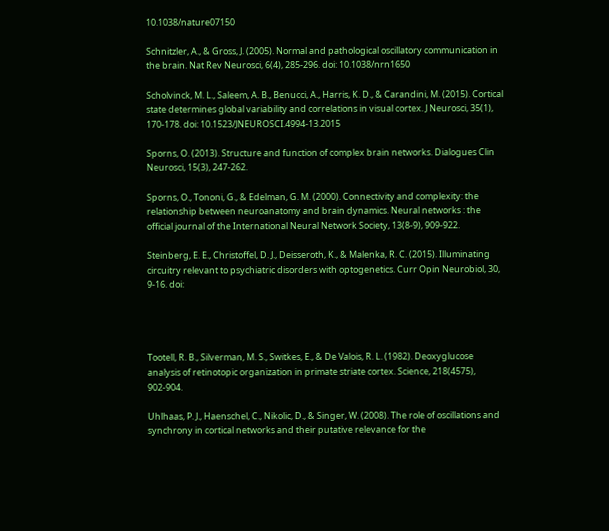10.1038/nature07150

Schnitzler, A., & Gross, J. (2005). Normal and pathological oscillatory communication in the brain. Nat Rev Neurosci, 6(4), 285-296. doi: 10.1038/nrn1650

Scholvinck, M. L., Saleem, A. B., Benucci, A., Harris, K. D., & Carandini, M. (2015). Cortical state determines global variability and correlations in visual cortex. J Neurosci, 35(1), 170-178. doi: 10.1523/JNEUROSCI.4994-13.2015

Sporns, O. (2013). Structure and function of complex brain networks. Dialogues Clin Neurosci, 15(3), 247-262.

Sporns, O., Tononi, G., & Edelman, G. M. (2000). Connectivity and complexity: the relationship between neuroanatomy and brain dynamics. Neural networks : the official journal of the International Neural Network Society, 13(8-9), 909-922.

Steinberg, E. E., Christoffel, D. J., Deisseroth, K., & Malenka, R. C. (2015). Illuminating circuitry relevant to psychiatric disorders with optogenetics. Curr Opin Neurobiol, 30, 9-16. doi:




Tootell, R. B., Silverman, M. S., Switkes, E., & De Valois, R. L. (1982). Deoxyglucose analysis of retinotopic organization in primate striate cortex. Science, 218(4575), 902-904.

Uhlhaas, P. J., Haenschel, C., Nikolic, D., & Singer, W. (2008). The role of oscillations and synchrony in cortical networks and their putative relevance for the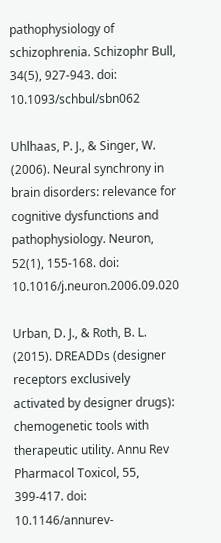pathophysiology of schizophrenia. Schizophr Bull, 34(5), 927-943. doi: 10.1093/schbul/sbn062

Uhlhaas, P. J., & Singer, W. (2006). Neural synchrony in brain disorders: relevance for cognitive dysfunctions and pathophysiology. Neuron, 52(1), 155-168. doi: 10.1016/j.neuron.2006.09.020

Urban, D. J., & Roth, B. L. (2015). DREADDs (designer receptors exclusively activated by designer drugs): chemogenetic tools with therapeutic utility. Annu Rev Pharmacol Toxicol, 55, 399-417. doi: 10.1146/annurev-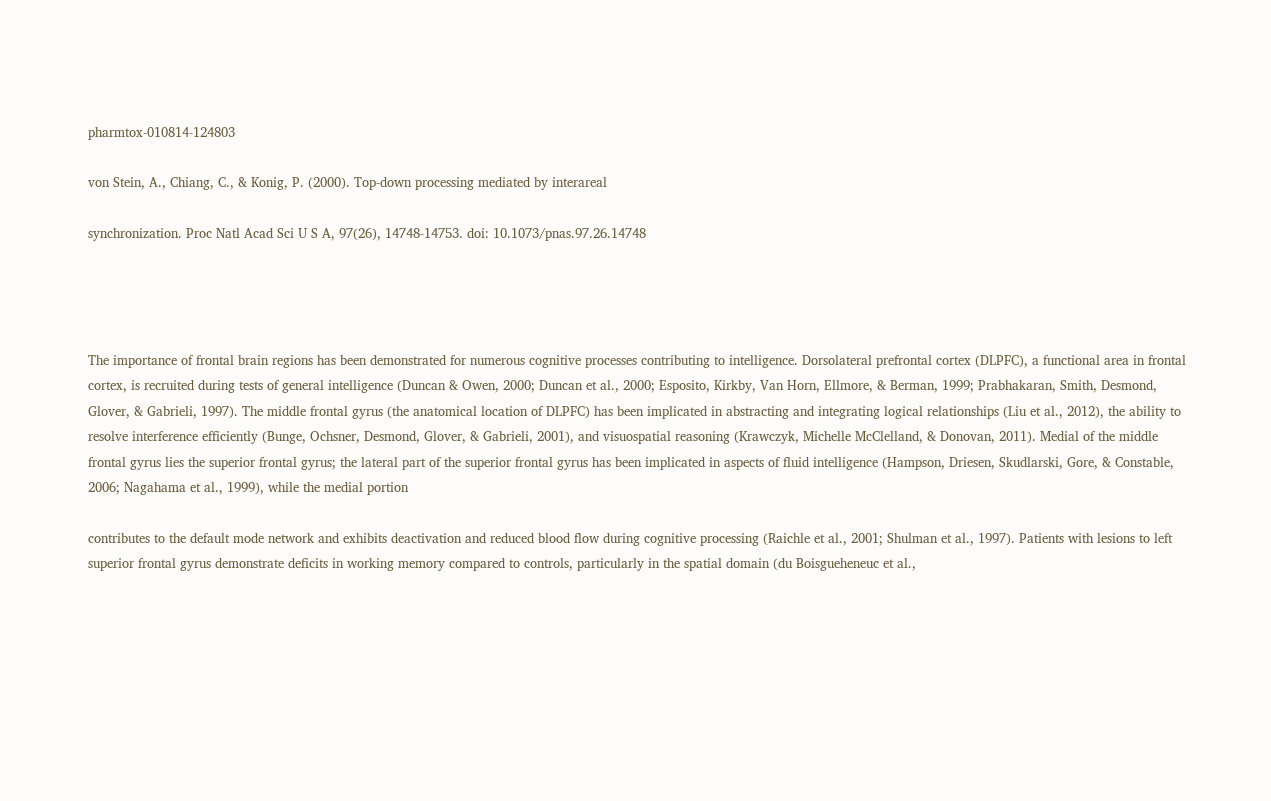pharmtox-010814-124803

von Stein, A., Chiang, C., & Konig, P. (2000). Top-down processing mediated by interareal

synchronization. Proc Natl Acad Sci U S A, 97(26), 14748-14753. doi: 10.1073/pnas.97.26.14748




The importance of frontal brain regions has been demonstrated for numerous cognitive processes contributing to intelligence. Dorsolateral prefrontal cortex (DLPFC), a functional area in frontal cortex, is recruited during tests of general intelligence (Duncan & Owen, 2000; Duncan et al., 2000; Esposito, Kirkby, Van Horn, Ellmore, & Berman, 1999; Prabhakaran, Smith, Desmond, Glover, & Gabrieli, 1997). The middle frontal gyrus (the anatomical location of DLPFC) has been implicated in abstracting and integrating logical relationships (Liu et al., 2012), the ability to resolve interference efficiently (Bunge, Ochsner, Desmond, Glover, & Gabrieli, 2001), and visuospatial reasoning (Krawczyk, Michelle McClelland, & Donovan, 2011). Medial of the middle frontal gyrus lies the superior frontal gyrus; the lateral part of the superior frontal gyrus has been implicated in aspects of fluid intelligence (Hampson, Driesen, Skudlarski, Gore, & Constable, 2006; Nagahama et al., 1999), while the medial portion

contributes to the default mode network and exhibits deactivation and reduced blood flow during cognitive processing (Raichle et al., 2001; Shulman et al., 1997). Patients with lesions to left superior frontal gyrus demonstrate deficits in working memory compared to controls, particularly in the spatial domain (du Boisgueheneuc et al.,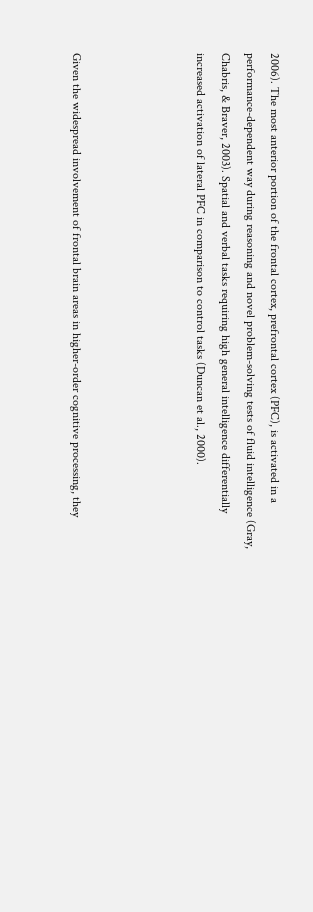2006). The most anterior portion of the frontal cortex, prefrontal cortex (PFC), is activated in a performance-dependent way during reasoning and novel problem-solving tests of fluid intelligence (Gray, Chabris, & Braver, 2003). Spatial and verbal tasks requiring high general intelligence differentially increased activation of lateral PFC in comparison to control tasks (Duncan et al., 2000).




Given the widespread involvement of frontal brain areas in higher-order cognitive processing, they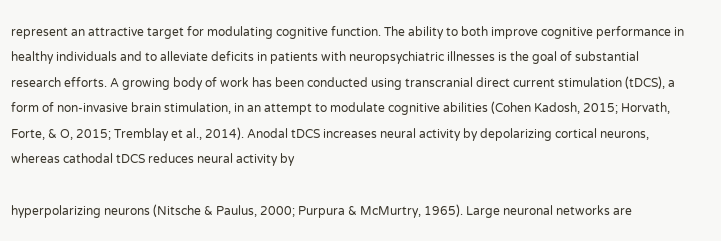represent an attractive target for modulating cognitive function. The ability to both improve cognitive performance in healthy individuals and to alleviate deficits in patients with neuropsychiatric illnesses is the goal of substantial research efforts. A growing body of work has been conducted using transcranial direct current stimulation (tDCS), a form of non-invasive brain stimulation, in an attempt to modulate cognitive abilities (Cohen Kadosh, 2015; Horvath, Forte, & O, 2015; Tremblay et al., 2014). Anodal tDCS increases neural activity by depolarizing cortical neurons, whereas cathodal tDCS reduces neural activity by

hyperpolarizing neurons (Nitsche & Paulus, 2000; Purpura & McMurtry, 1965). Large neuronal networks are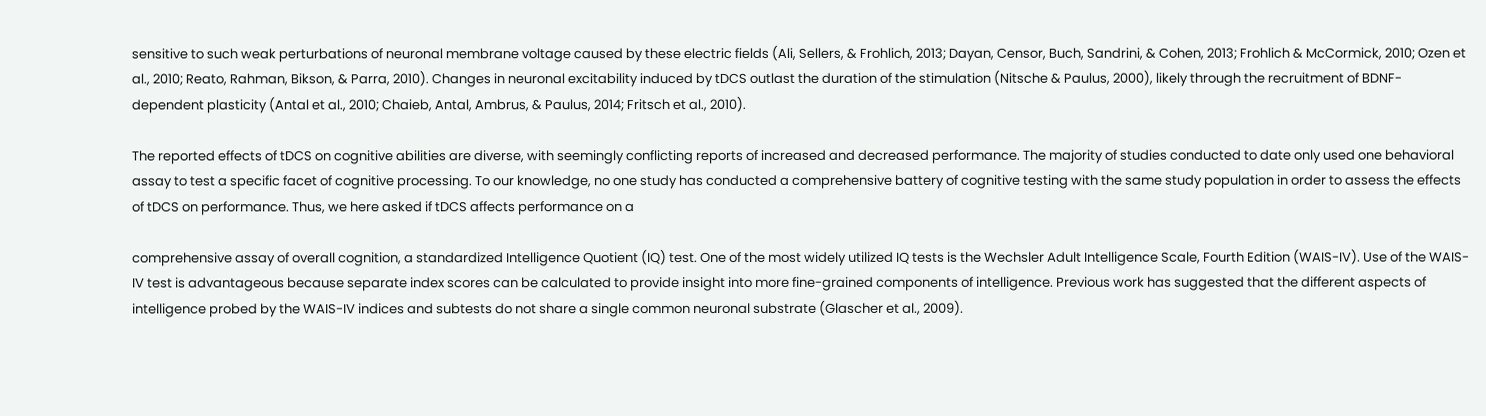sensitive to such weak perturbations of neuronal membrane voltage caused by these electric fields (Ali, Sellers, & Frohlich, 2013; Dayan, Censor, Buch, Sandrini, & Cohen, 2013; Frohlich & McCormick, 2010; Ozen et al., 2010; Reato, Rahman, Bikson, & Parra, 2010). Changes in neuronal excitability induced by tDCS outlast the duration of the stimulation (Nitsche & Paulus, 2000), likely through the recruitment of BDNF-dependent plasticity (Antal et al., 2010; Chaieb, Antal, Ambrus, & Paulus, 2014; Fritsch et al., 2010).

The reported effects of tDCS on cognitive abilities are diverse, with seemingly conflicting reports of increased and decreased performance. The majority of studies conducted to date only used one behavioral assay to test a specific facet of cognitive processing. To our knowledge, no one study has conducted a comprehensive battery of cognitive testing with the same study population in order to assess the effects of tDCS on performance. Thus, we here asked if tDCS affects performance on a

comprehensive assay of overall cognition, a standardized Intelligence Quotient (IQ) test. One of the most widely utilized IQ tests is the Wechsler Adult Intelligence Scale, Fourth Edition (WAIS-IV). Use of the WAIS-IV test is advantageous because separate index scores can be calculated to provide insight into more fine-grained components of intelligence. Previous work has suggested that the different aspects of intelligence probed by the WAIS-IV indices and subtests do not share a single common neuronal substrate (Glascher et al., 2009).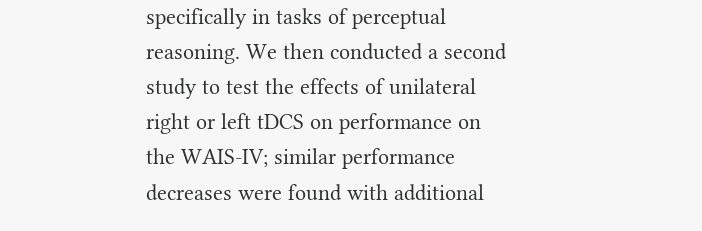specifically in tasks of perceptual reasoning. We then conducted a second study to test the effects of unilateral right or left tDCS on performance on the WAIS-IV; similar performance decreases were found with additional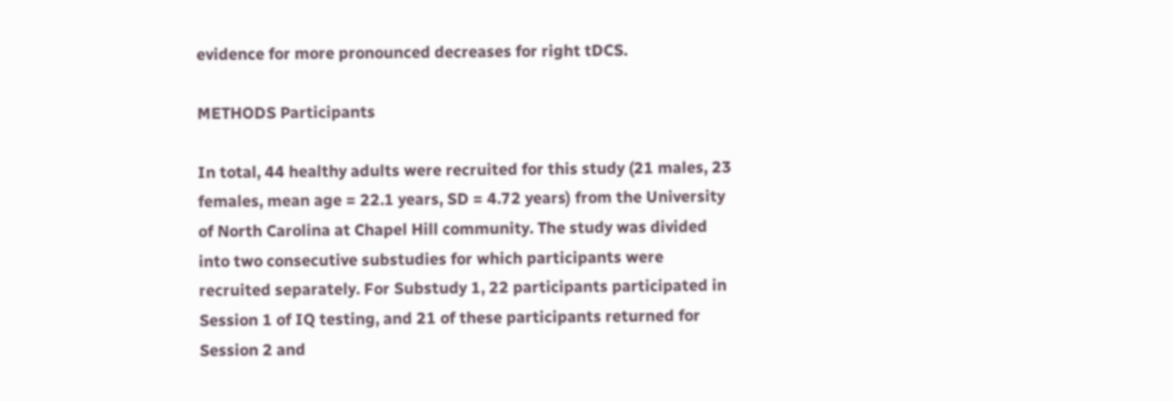evidence for more pronounced decreases for right tDCS.

METHODS Participants

In total, 44 healthy adults were recruited for this study (21 males, 23 females, mean age = 22.1 years, SD = 4.72 years) from the University of North Carolina at Chapel Hill community. The study was divided into two consecutive substudies for which participants were recruited separately. For Substudy 1, 22 participants participated in Session 1 of IQ testing, and 21 of these participants returned for Session 2 and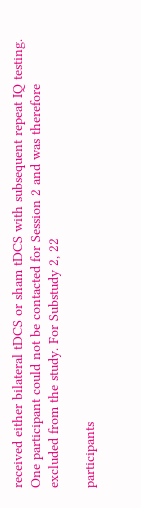received either bilateral tDCS or sham tDCS with subsequent repeat IQ testing. One participant could not be contacted for Session 2 and was therefore excluded from the study. For Substudy 2, 22

participants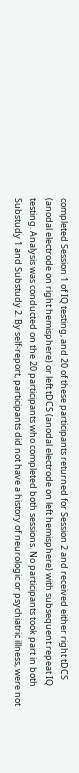completed Session 1 of IQ testing, and 20 of these participants returned for Session 2 and received either right tDCS (anodal electrode on right hemisphere) or left tDCS (anodal electrode on left hemisphere) with subsequent repeat IQ testing. Analysis was conducted on the 20 participants who completed both sessions. No participants took part in both Substudy 1 and Substudy 2. By self-report, participants did not have a history of neurologic or psychiatric illness, were not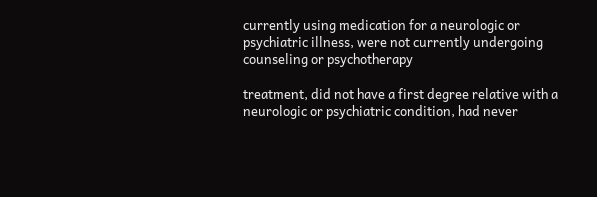currently using medication for a neurologic or psychiatric illness, were not currently undergoing counseling or psychotherapy

treatment, did not have a first degree relative with a neurologic or psychiatric condition, had never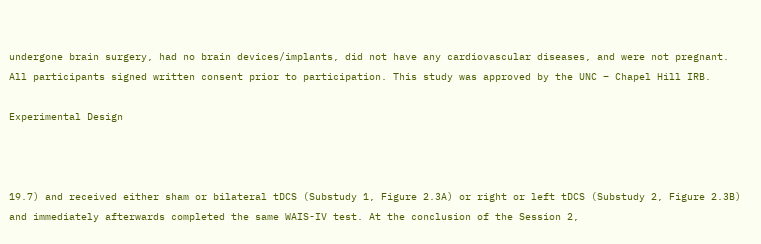undergone brain surgery, had no brain devices/implants, did not have any cardiovascular diseases, and were not pregnant. All participants signed written consent prior to participation. This study was approved by the UNC – Chapel Hill IRB.

Experimental Design



19.7) and received either sham or bilateral tDCS (Substudy 1, Figure 2.3A) or right or left tDCS (Substudy 2, Figure 2.3B) and immediately afterwards completed the same WAIS-IV test. At the conclusion of the Session 2,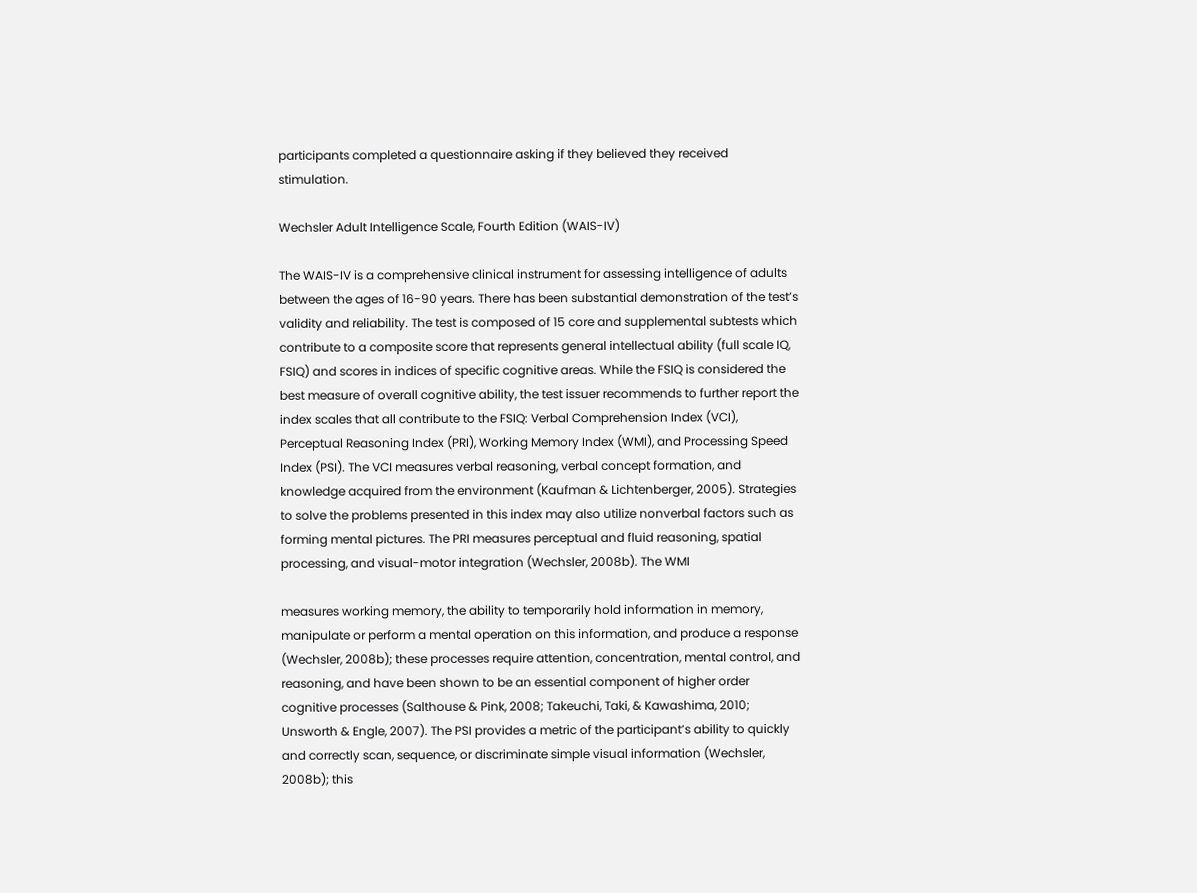participants completed a questionnaire asking if they believed they received stimulation.

Wechsler Adult Intelligence Scale, Fourth Edition (WAIS-IV)

The WAIS-IV is a comprehensive clinical instrument for assessing intelligence of adults between the ages of 16-90 years. There has been substantial demonstration of the test’s validity and reliability. The test is composed of 15 core and supplemental subtests which contribute to a composite score that represents general intellectual ability (full scale IQ, FSIQ) and scores in indices of specific cognitive areas. While the FSIQ is considered the best measure of overall cognitive ability, the test issuer recommends to further report the index scales that all contribute to the FSIQ: Verbal Comprehension Index (VCI), Perceptual Reasoning Index (PRI), Working Memory Index (WMI), and Processing Speed Index (PSI). The VCI measures verbal reasoning, verbal concept formation, and knowledge acquired from the environment (Kaufman & Lichtenberger, 2005). Strategies to solve the problems presented in this index may also utilize nonverbal factors such as forming mental pictures. The PRI measures perceptual and fluid reasoning, spatial processing, and visual-motor integration (Wechsler, 2008b). The WMI

measures working memory, the ability to temporarily hold information in memory, manipulate or perform a mental operation on this information, and produce a response (Wechsler, 2008b); these processes require attention, concentration, mental control, and reasoning, and have been shown to be an essential component of higher order cognitive processes (Salthouse & Pink, 2008; Takeuchi, Taki, & Kawashima, 2010; Unsworth & Engle, 2007). The PSI provides a metric of the participant’s ability to quickly and correctly scan, sequence, or discriminate simple visual information (Wechsler, 2008b); this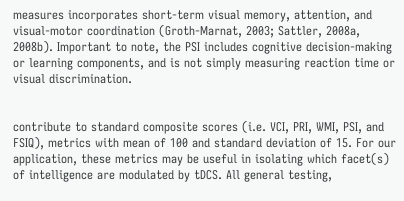measures incorporates short-term visual memory, attention, and visual-motor coordination (Groth-Marnat, 2003; Sattler, 2008a, 2008b). Important to note, the PSI includes cognitive decision-making or learning components, and is not simply measuring reaction time or visual discrimination.


contribute to standard composite scores (i.e. VCI, PRI, WMI, PSI, and FSIQ), metrics with mean of 100 and standard deviation of 15. For our application, these metrics may be useful in isolating which facet(s) of intelligence are modulated by tDCS. All general testing,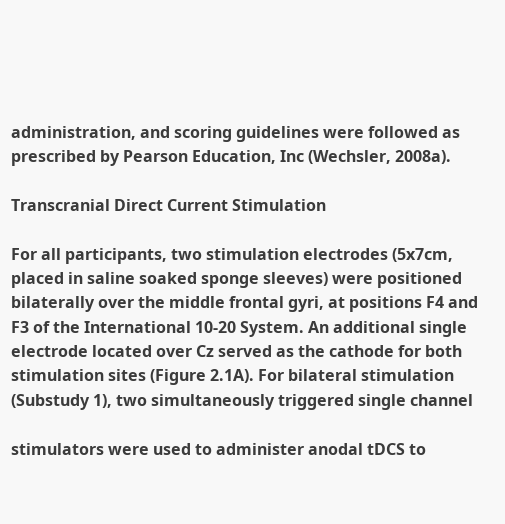administration, and scoring guidelines were followed as prescribed by Pearson Education, Inc (Wechsler, 2008a).

Transcranial Direct Current Stimulation

For all participants, two stimulation electrodes (5x7cm, placed in saline soaked sponge sleeves) were positioned bilaterally over the middle frontal gyri, at positions F4 and F3 of the International 10-20 System. An additional single electrode located over Cz served as the cathode for both stimulation sites (Figure 2.1A). For bilateral stimulation (Substudy 1), two simultaneously triggered single channel

stimulators were used to administer anodal tDCS to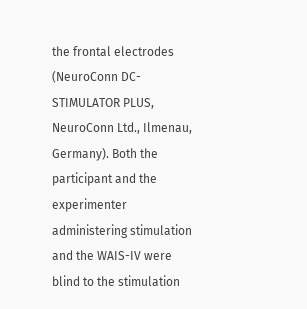the frontal electrodes (NeuroConn DC-STIMULATOR PLUS, NeuroConn Ltd., Ilmenau, Germany). Both the participant and the experimenter administering stimulation and the WAIS-IV were blind to the stimulation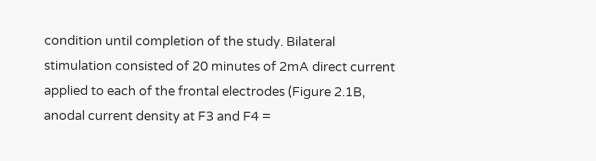condition until completion of the study. Bilateral stimulation consisted of 20 minutes of 2mA direct current applied to each of the frontal electrodes (Figure 2.1B, anodal current density at F3 and F4 =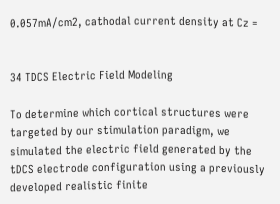0.057mA/cm2, cathodal current density at Cz =


34 TDCS Electric Field Modeling

To determine which cortical structures were targeted by our stimulation paradigm, we simulated the electric field generated by the tDCS electrode configuration using a previously developed realistic finite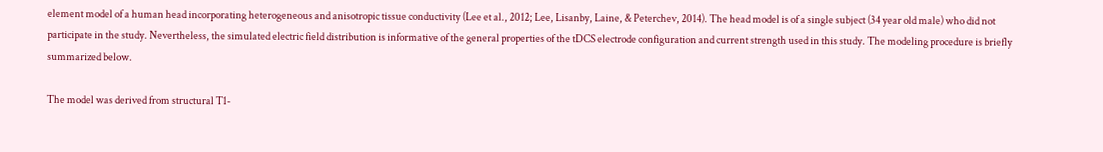element model of a human head incorporating heterogeneous and anisotropic tissue conductivity (Lee et al., 2012; Lee, Lisanby, Laine, & Peterchev, 2014). The head model is of a single subject (34 year old male) who did not participate in the study. Nevertheless, the simulated electric field distribution is informative of the general properties of the tDCS electrode configuration and current strength used in this study. The modeling procedure is briefly summarized below.

The model was derived from structural T1-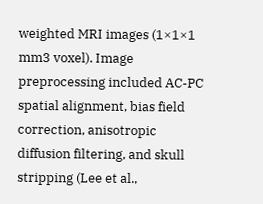weighted MRI images (1×1×1 mm3 voxel). Image preprocessing included AC-PC spatial alignment, bias field correction, anisotropic diffusion filtering, and skull stripping (Lee et al.,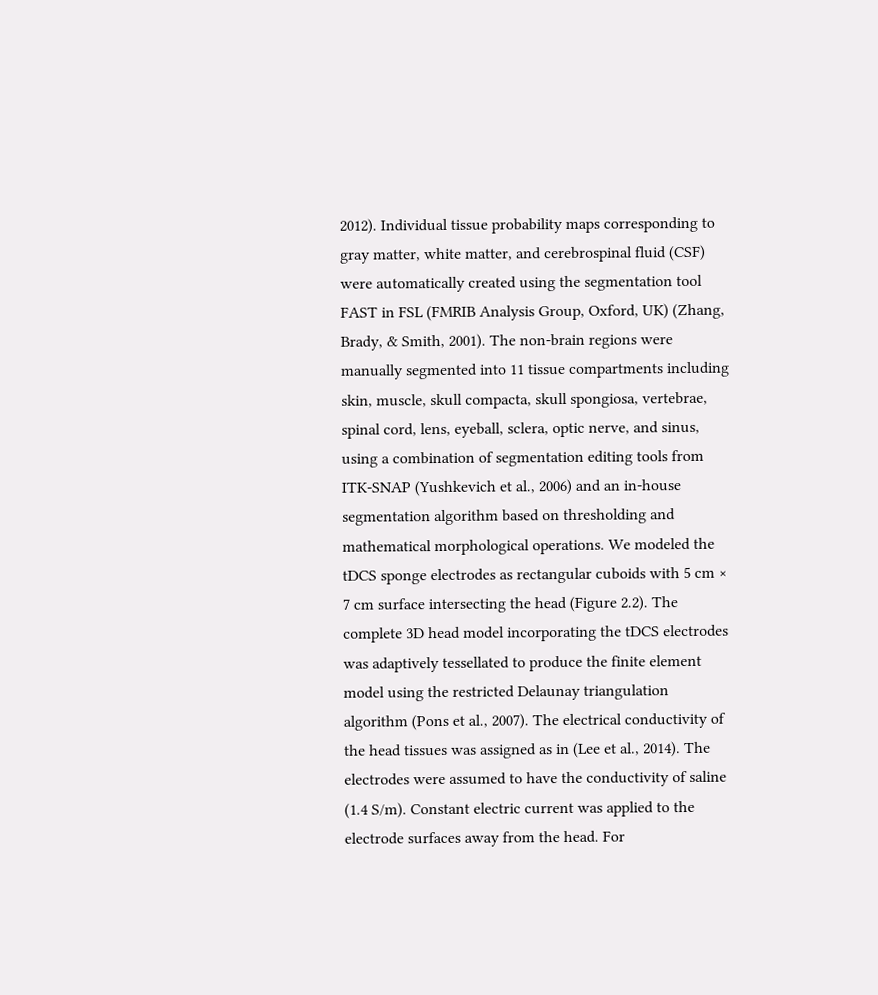2012). Individual tissue probability maps corresponding to gray matter, white matter, and cerebrospinal fluid (CSF) were automatically created using the segmentation tool FAST in FSL (FMRIB Analysis Group, Oxford, UK) (Zhang, Brady, & Smith, 2001). The non-brain regions were manually segmented into 11 tissue compartments including skin, muscle, skull compacta, skull spongiosa, vertebrae, spinal cord, lens, eyeball, sclera, optic nerve, and sinus, using a combination of segmentation editing tools from ITK-SNAP (Yushkevich et al., 2006) and an in-house segmentation algorithm based on thresholding and mathematical morphological operations. We modeled the tDCS sponge electrodes as rectangular cuboids with 5 cm × 7 cm surface intersecting the head (Figure 2.2). The complete 3D head model incorporating the tDCS electrodes was adaptively tessellated to produce the finite element model using the restricted Delaunay triangulation algorithm (Pons et al., 2007). The electrical conductivity of the head tissues was assigned as in (Lee et al., 2014). The electrodes were assumed to have the conductivity of saline (1.4 S/m). Constant electric current was applied to the electrode surfaces away from the head. For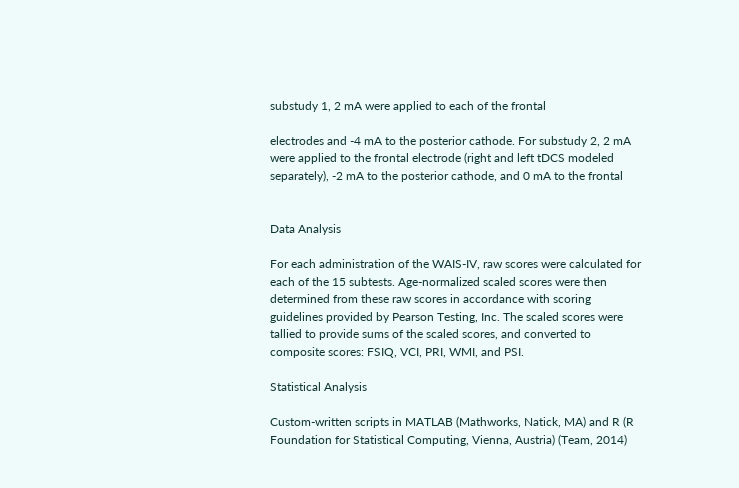substudy 1, 2 mA were applied to each of the frontal

electrodes and -4 mA to the posterior cathode. For substudy 2, 2 mA were applied to the frontal electrode (right and left tDCS modeled separately), -2 mA to the posterior cathode, and 0 mA to the frontal


Data Analysis

For each administration of the WAIS-IV, raw scores were calculated for each of the 15 subtests. Age-normalized scaled scores were then determined from these raw scores in accordance with scoring guidelines provided by Pearson Testing, Inc. The scaled scores were tallied to provide sums of the scaled scores, and converted to composite scores: FSIQ, VCI, PRI, WMI, and PSI.

Statistical Analysis

Custom-written scripts in MATLAB (Mathworks, Natick, MA) and R (R Foundation for Statistical Computing, Vienna, Austria) (Team, 2014)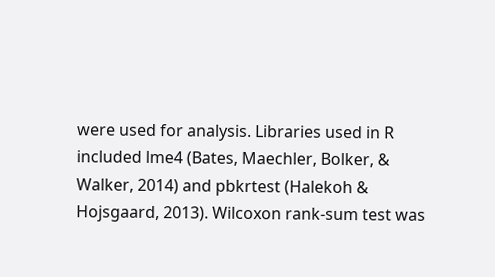were used for analysis. Libraries used in R included lme4 (Bates, Maechler, Bolker, & Walker, 2014) and pbkrtest (Halekoh & Hojsgaard, 2013). Wilcoxon rank-sum test was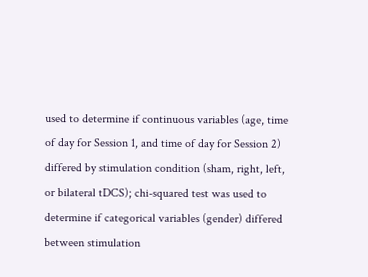used to determine if continuous variables (age, time of day for Session 1, and time of day for Session 2) differed by stimulation condition (sham, right, left, or bilateral tDCS); chi-squared test was used to determine if categorical variables (gender) differed between stimulation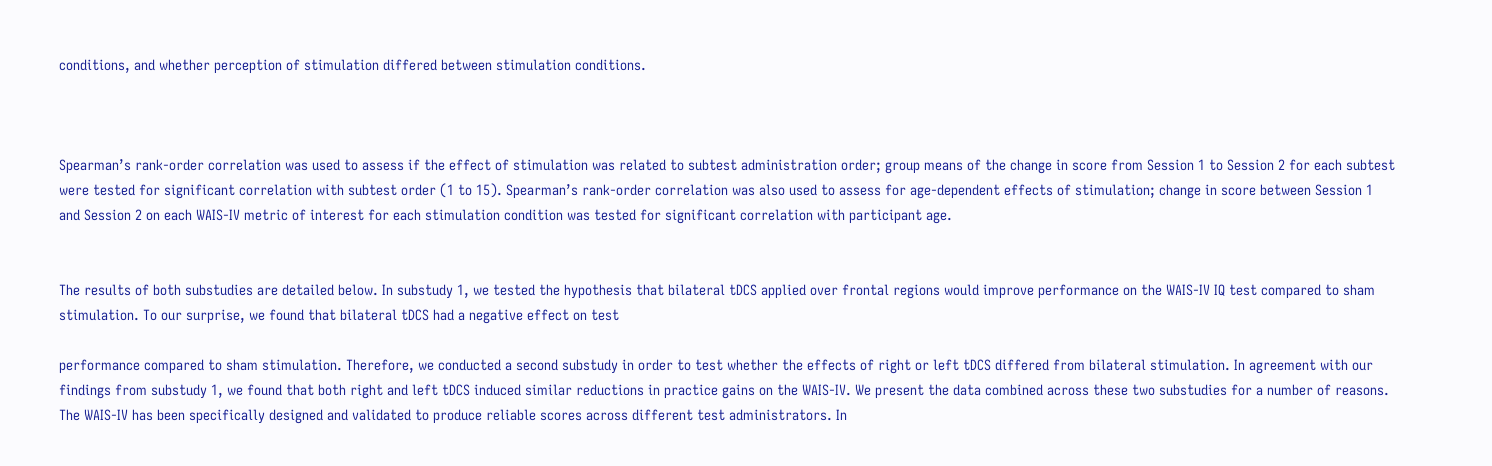conditions, and whether perception of stimulation differed between stimulation conditions.



Spearman’s rank-order correlation was used to assess if the effect of stimulation was related to subtest administration order; group means of the change in score from Session 1 to Session 2 for each subtest were tested for significant correlation with subtest order (1 to 15). Spearman’s rank-order correlation was also used to assess for age-dependent effects of stimulation; change in score between Session 1 and Session 2 on each WAIS-IV metric of interest for each stimulation condition was tested for significant correlation with participant age.


The results of both substudies are detailed below. In substudy 1, we tested the hypothesis that bilateral tDCS applied over frontal regions would improve performance on the WAIS-IV IQ test compared to sham stimulation. To our surprise, we found that bilateral tDCS had a negative effect on test

performance compared to sham stimulation. Therefore, we conducted a second substudy in order to test whether the effects of right or left tDCS differed from bilateral stimulation. In agreement with our findings from substudy 1, we found that both right and left tDCS induced similar reductions in practice gains on the WAIS-IV. We present the data combined across these two substudies for a number of reasons. The WAIS-IV has been specifically designed and validated to produce reliable scores across different test administrators. In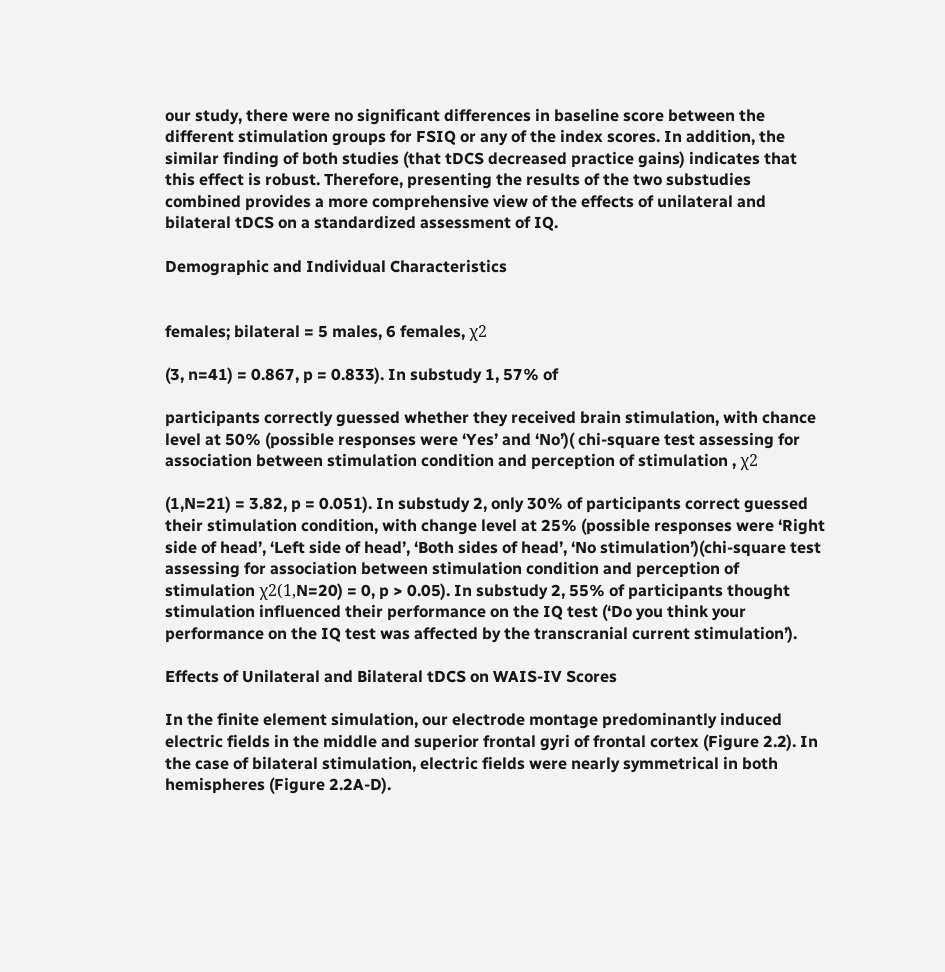our study, there were no significant differences in baseline score between the different stimulation groups for FSIQ or any of the index scores. In addition, the similar finding of both studies (that tDCS decreased practice gains) indicates that this effect is robust. Therefore, presenting the results of the two substudies combined provides a more comprehensive view of the effects of unilateral and bilateral tDCS on a standardized assessment of IQ.

Demographic and Individual Characteristics


females; bilateral = 5 males, 6 females, χ2

(3, n=41) = 0.867, p = 0.833). In substudy 1, 57% of

participants correctly guessed whether they received brain stimulation, with chance level at 50% (possible responses were ‘Yes’ and ‘No’)( chi-square test assessing for association between stimulation condition and perception of stimulation , χ2

(1,N=21) = 3.82, p = 0.051). In substudy 2, only 30% of participants correct guessed their stimulation condition, with change level at 25% (possible responses were ‘Right side of head’, ‘Left side of head’, ‘Both sides of head’, ‘No stimulation’)(chi-square test assessing for association between stimulation condition and perception of stimulation χ2(1,N=20) = 0, p > 0.05). In substudy 2, 55% of participants thought stimulation influenced their performance on the IQ test (‘Do you think your performance on the IQ test was affected by the transcranial current stimulation’).

Effects of Unilateral and Bilateral tDCS on WAIS-IV Scores

In the finite element simulation, our electrode montage predominantly induced electric fields in the middle and superior frontal gyri of frontal cortex (Figure 2.2). In the case of bilateral stimulation, electric fields were nearly symmetrical in both hemispheres (Figure 2.2A-D).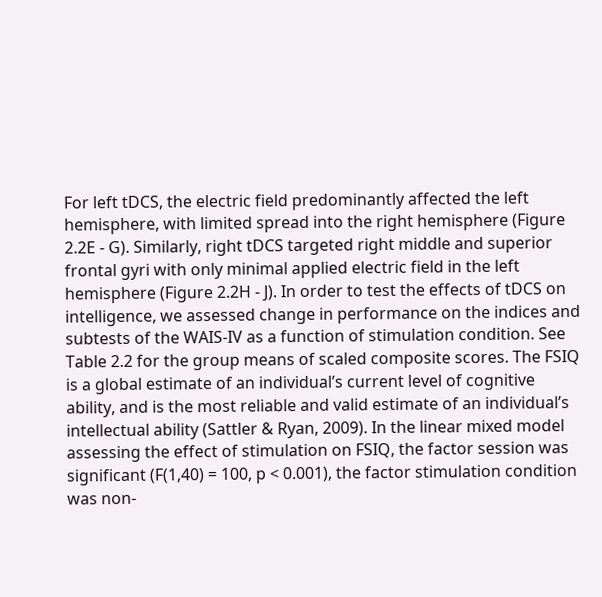For left tDCS, the electric field predominantly affected the left hemisphere, with limited spread into the right hemisphere (Figure 2.2E - G). Similarly, right tDCS targeted right middle and superior frontal gyri with only minimal applied electric field in the left hemisphere (Figure 2.2H - J). In order to test the effects of tDCS on intelligence, we assessed change in performance on the indices and subtests of the WAIS-IV as a function of stimulation condition. See Table 2.2 for the group means of scaled composite scores. The FSIQ is a global estimate of an individual’s current level of cognitive ability, and is the most reliable and valid estimate of an individual’s intellectual ability (Sattler & Ryan, 2009). In the linear mixed model assessing the effect of stimulation on FSIQ, the factor session was significant (F(1,40) = 100, p < 0.001), the factor stimulation condition was non-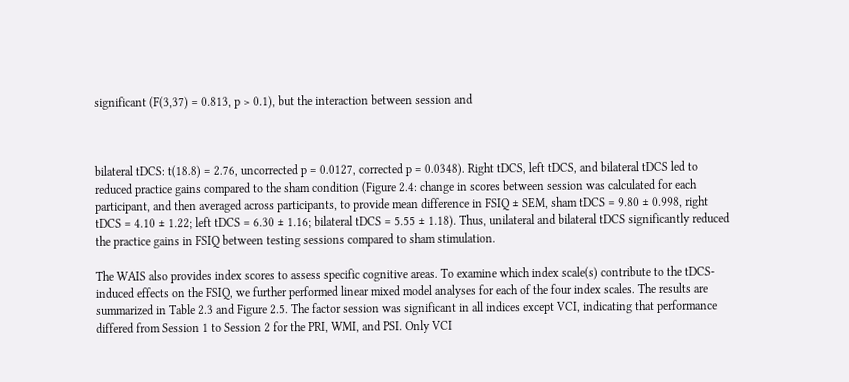significant (F(3,37) = 0.813, p > 0.1), but the interaction between session and



bilateral tDCS: t(18.8) = 2.76, uncorrected p = 0.0127, corrected p = 0.0348). Right tDCS, left tDCS, and bilateral tDCS led to reduced practice gains compared to the sham condition (Figure 2.4: change in scores between session was calculated for each participant, and then averaged across participants, to provide mean difference in FSIQ ± SEM, sham tDCS = 9.80 ± 0.998, right tDCS = 4.10 ± 1.22; left tDCS = 6.30 ± 1.16; bilateral tDCS = 5.55 ± 1.18). Thus, unilateral and bilateral tDCS significantly reduced the practice gains in FSIQ between testing sessions compared to sham stimulation.

The WAIS also provides index scores to assess specific cognitive areas. To examine which index scale(s) contribute to the tDCS-induced effects on the FSIQ, we further performed linear mixed model analyses for each of the four index scales. The results are summarized in Table 2.3 and Figure 2.5. The factor session was significant in all indices except VCI, indicating that performance differed from Session 1 to Session 2 for the PRI, WMI, and PSI. Only VCI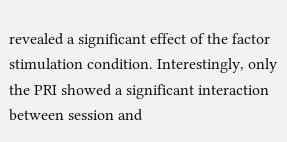revealed a significant effect of the factor stimulation condition. Interestingly, only the PRI showed a significant interaction between session and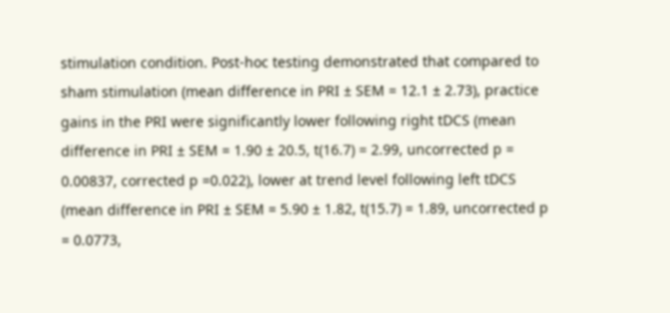stimulation condition. Post-hoc testing demonstrated that compared to sham stimulation (mean difference in PRI ± SEM = 12.1 ± 2.73), practice gains in the PRI were significantly lower following right tDCS (mean difference in PRI ± SEM = 1.90 ± 20.5, t(16.7) = 2.99, uncorrected p = 0.00837, corrected p =0.022), lower at trend level following left tDCS (mean difference in PRI ± SEM = 5.90 ± 1.82, t(15.7) = 1.89, uncorrected p = 0.0773,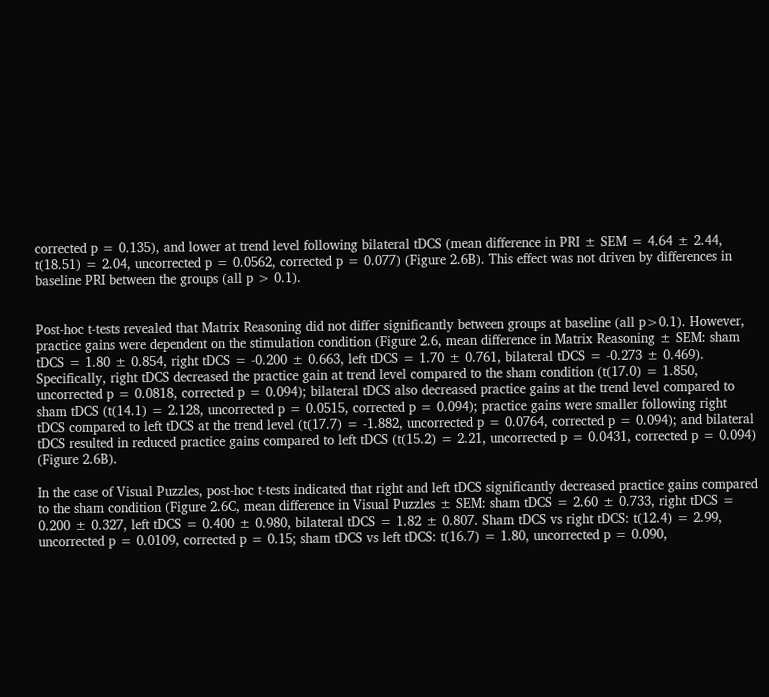corrected p = 0.135), and lower at trend level following bilateral tDCS (mean difference in PRI ± SEM = 4.64 ± 2.44, t(18.51) = 2.04, uncorrected p = 0.0562, corrected p = 0.077) (Figure 2.6B). This effect was not driven by differences in baseline PRI between the groups (all p > 0.1).


Post-hoc t-tests revealed that Matrix Reasoning did not differ significantly between groups at baseline (all p>0.1). However, practice gains were dependent on the stimulation condition (Figure 2.6, mean difference in Matrix Reasoning ± SEM: sham tDCS = 1.80 ± 0.854, right tDCS = -0.200 ± 0.663, left tDCS = 1.70 ± 0.761, bilateral tDCS = -0.273 ± 0.469). Specifically, right tDCS decreased the practice gain at trend level compared to the sham condition (t(17.0) = 1.850, uncorrected p = 0.0818, corrected p = 0.094); bilateral tDCS also decreased practice gains at the trend level compared to sham tDCS (t(14.1) = 2.128, uncorrected p = 0.0515, corrected p = 0.094); practice gains were smaller following right tDCS compared to left tDCS at the trend level (t(17.7) = -1.882, uncorrected p = 0.0764, corrected p = 0.094); and bilateral tDCS resulted in reduced practice gains compared to left tDCS (t(15.2) = 2.21, uncorrected p = 0.0431, corrected p = 0.094) (Figure 2.6B).

In the case of Visual Puzzles, post-hoc t-tests indicated that right and left tDCS significantly decreased practice gains compared to the sham condition (Figure 2.6C, mean difference in Visual Puzzles ± SEM: sham tDCS = 2.60 ± 0.733, right tDCS = 0.200 ± 0.327, left tDCS = 0.400 ± 0.980, bilateral tDCS = 1.82 ± 0.807. Sham tDCS vs right tDCS: t(12.4) = 2.99, uncorrected p = 0.0109, corrected p = 0.15; sham tDCS vs left tDCS: t(16.7) = 1.80, uncorrected p = 0.090,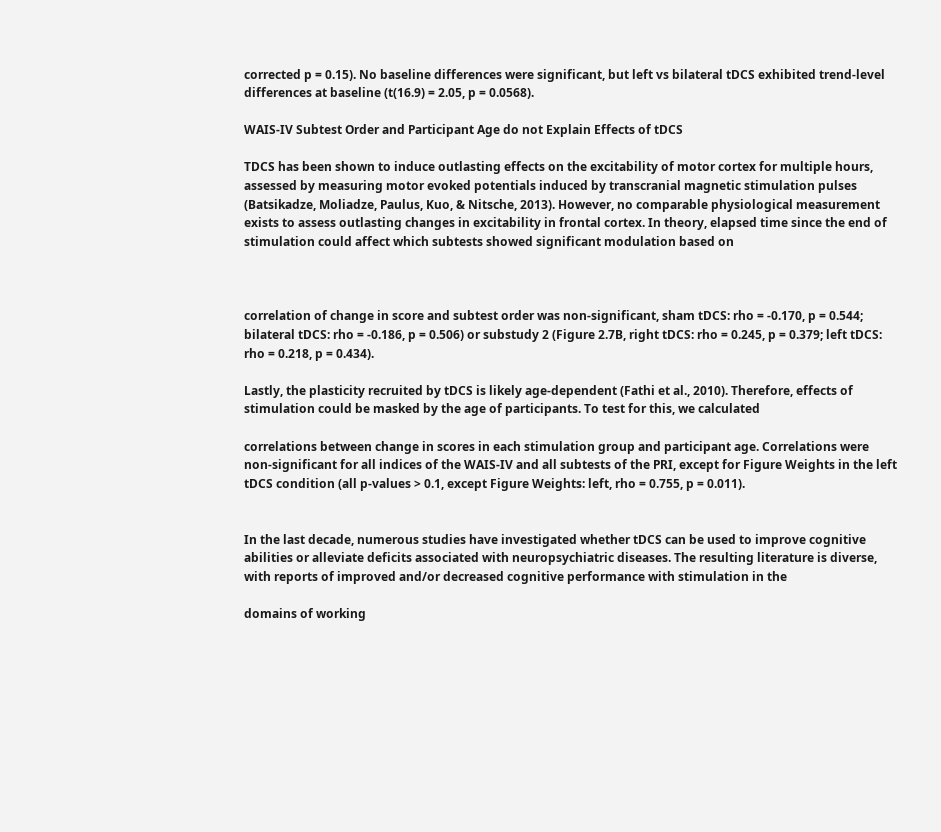corrected p = 0.15). No baseline differences were significant, but left vs bilateral tDCS exhibited trend-level differences at baseline (t(16.9) = 2.05, p = 0.0568).

WAIS-IV Subtest Order and Participant Age do not Explain Effects of tDCS

TDCS has been shown to induce outlasting effects on the excitability of motor cortex for multiple hours, assessed by measuring motor evoked potentials induced by transcranial magnetic stimulation pulses (Batsikadze, Moliadze, Paulus, Kuo, & Nitsche, 2013). However, no comparable physiological measurement exists to assess outlasting changes in excitability in frontal cortex. In theory, elapsed time since the end of stimulation could affect which subtests showed significant modulation based on



correlation of change in score and subtest order was non-significant, sham tDCS: rho = -0.170, p = 0.544; bilateral tDCS: rho = -0.186, p = 0.506) or substudy 2 (Figure 2.7B, right tDCS: rho = 0.245, p = 0.379; left tDCS: rho = 0.218, p = 0.434).

Lastly, the plasticity recruited by tDCS is likely age-dependent (Fathi et al., 2010). Therefore, effects of stimulation could be masked by the age of participants. To test for this, we calculated

correlations between change in scores in each stimulation group and participant age. Correlations were non-significant for all indices of the WAIS-IV and all subtests of the PRI, except for Figure Weights in the left tDCS condition (all p-values > 0.1, except Figure Weights: left, rho = 0.755, p = 0.011).


In the last decade, numerous studies have investigated whether tDCS can be used to improve cognitive abilities or alleviate deficits associated with neuropsychiatric diseases. The resulting literature is diverse, with reports of improved and/or decreased cognitive performance with stimulation in the

domains of working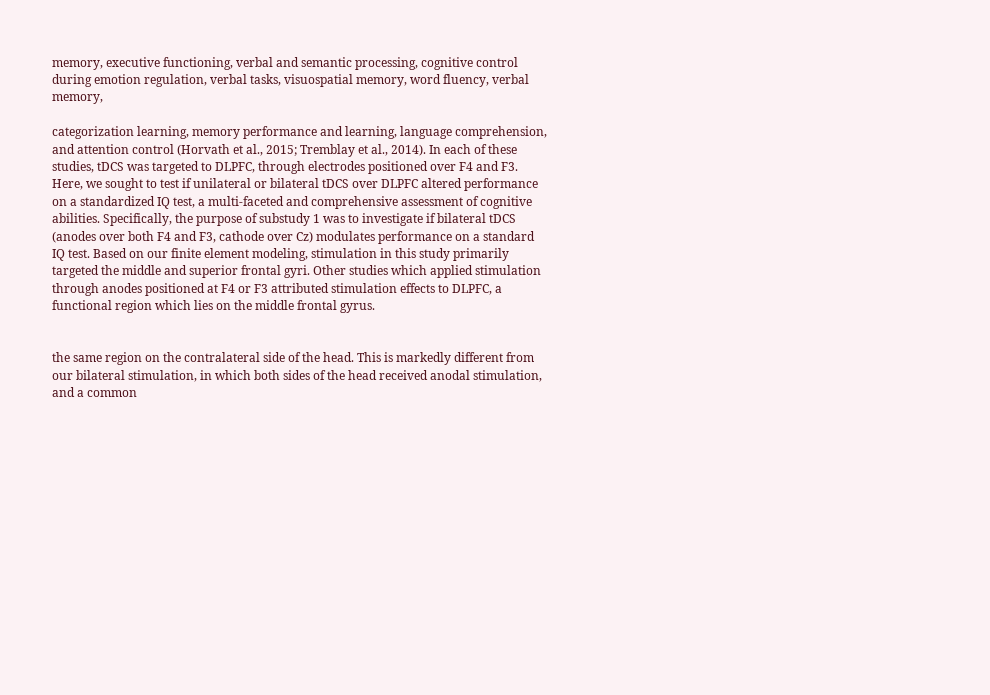memory, executive functioning, verbal and semantic processing, cognitive control during emotion regulation, verbal tasks, visuospatial memory, word fluency, verbal memory,

categorization learning, memory performance and learning, language comprehension, and attention control (Horvath et al., 2015; Tremblay et al., 2014). In each of these studies, tDCS was targeted to DLPFC, through electrodes positioned over F4 and F3. Here, we sought to test if unilateral or bilateral tDCS over DLPFC altered performance on a standardized IQ test, a multi-faceted and comprehensive assessment of cognitive abilities. Specifically, the purpose of substudy 1 was to investigate if bilateral tDCS (anodes over both F4 and F3, cathode over Cz) modulates performance on a standard IQ test. Based on our finite element modeling, stimulation in this study primarily targeted the middle and superior frontal gyri. Other studies which applied stimulation through anodes positioned at F4 or F3 attributed stimulation effects to DLPFC, a functional region which lies on the middle frontal gyrus.


the same region on the contralateral side of the head. This is markedly different from our bilateral stimulation, in which both sides of the head received anodal stimulation, and a common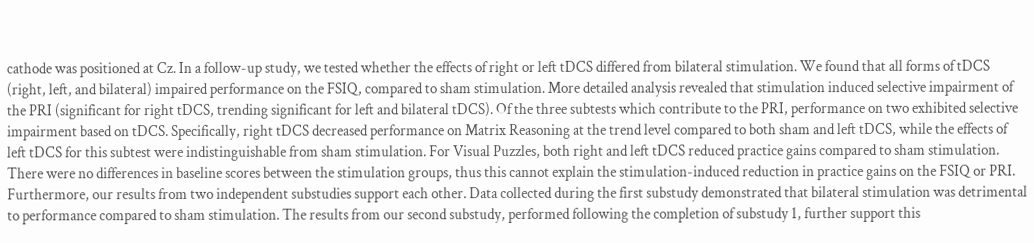cathode was positioned at Cz. In a follow-up study, we tested whether the effects of right or left tDCS differed from bilateral stimulation. We found that all forms of tDCS (right, left, and bilateral) impaired performance on the FSIQ, compared to sham stimulation. More detailed analysis revealed that stimulation induced selective impairment of the PRI (significant for right tDCS, trending significant for left and bilateral tDCS). Of the three subtests which contribute to the PRI, performance on two exhibited selective impairment based on tDCS. Specifically, right tDCS decreased performance on Matrix Reasoning at the trend level compared to both sham and left tDCS, while the effects of left tDCS for this subtest were indistinguishable from sham stimulation. For Visual Puzzles, both right and left tDCS reduced practice gains compared to sham stimulation. There were no differences in baseline scores between the stimulation groups, thus this cannot explain the stimulation-induced reduction in practice gains on the FSIQ or PRI. Furthermore, our results from two independent substudies support each other. Data collected during the first substudy demonstrated that bilateral stimulation was detrimental to performance compared to sham stimulation. The results from our second substudy, performed following the completion of substudy 1, further support this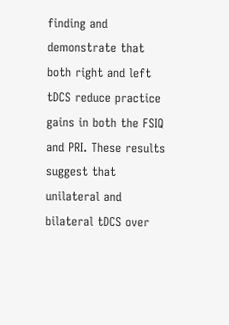finding and demonstrate that both right and left tDCS reduce practice gains in both the FSIQ and PRI. These results suggest that unilateral and bilateral tDCS over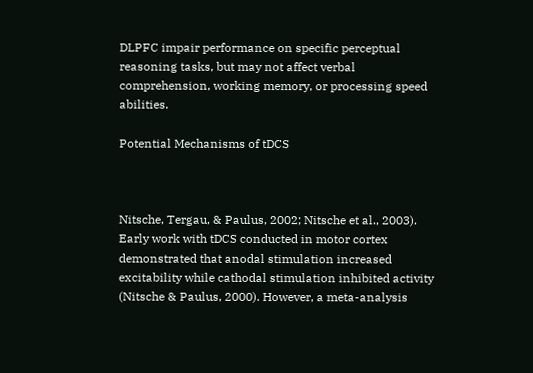DLPFC impair performance on specific perceptual reasoning tasks, but may not affect verbal comprehension, working memory, or processing speed abilities.

Potential Mechanisms of tDCS



Nitsche, Tergau, & Paulus, 2002; Nitsche et al., 2003). Early work with tDCS conducted in motor cortex demonstrated that anodal stimulation increased excitability while cathodal stimulation inhibited activity (Nitsche & Paulus, 2000). However, a meta-analysis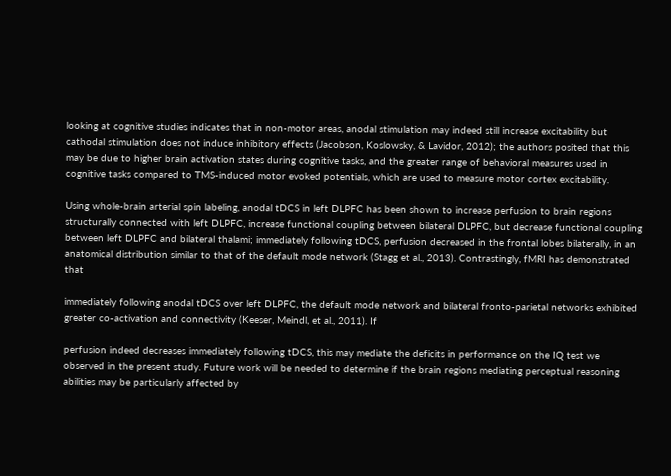looking at cognitive studies indicates that in non-motor areas, anodal stimulation may indeed still increase excitability but cathodal stimulation does not induce inhibitory effects (Jacobson, Koslowsky, & Lavidor, 2012); the authors posited that this may be due to higher brain activation states during cognitive tasks, and the greater range of behavioral measures used in cognitive tasks compared to TMS-induced motor evoked potentials, which are used to measure motor cortex excitability.

Using whole-brain arterial spin labeling, anodal tDCS in left DLPFC has been shown to increase perfusion to brain regions structurally connected with left DLPFC, increase functional coupling between bilateral DLPFC, but decrease functional coupling between left DLPFC and bilateral thalami; immediately following tDCS, perfusion decreased in the frontal lobes bilaterally, in an anatomical distribution similar to that of the default mode network (Stagg et al., 2013). Contrastingly, fMRI has demonstrated that

immediately following anodal tDCS over left DLPFC, the default mode network and bilateral fronto-parietal networks exhibited greater co-activation and connectivity (Keeser, Meindl, et al., 2011). If

perfusion indeed decreases immediately following tDCS, this may mediate the deficits in performance on the IQ test we observed in the present study. Future work will be needed to determine if the brain regions mediating perceptual reasoning abilities may be particularly affected by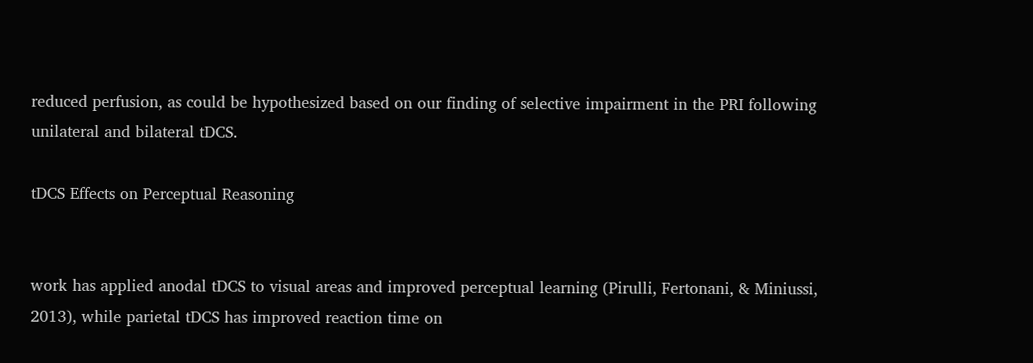reduced perfusion, as could be hypothesized based on our finding of selective impairment in the PRI following unilateral and bilateral tDCS.

tDCS Effects on Perceptual Reasoning


work has applied anodal tDCS to visual areas and improved perceptual learning (Pirulli, Fertonani, & Miniussi, 2013), while parietal tDCS has improved reaction time on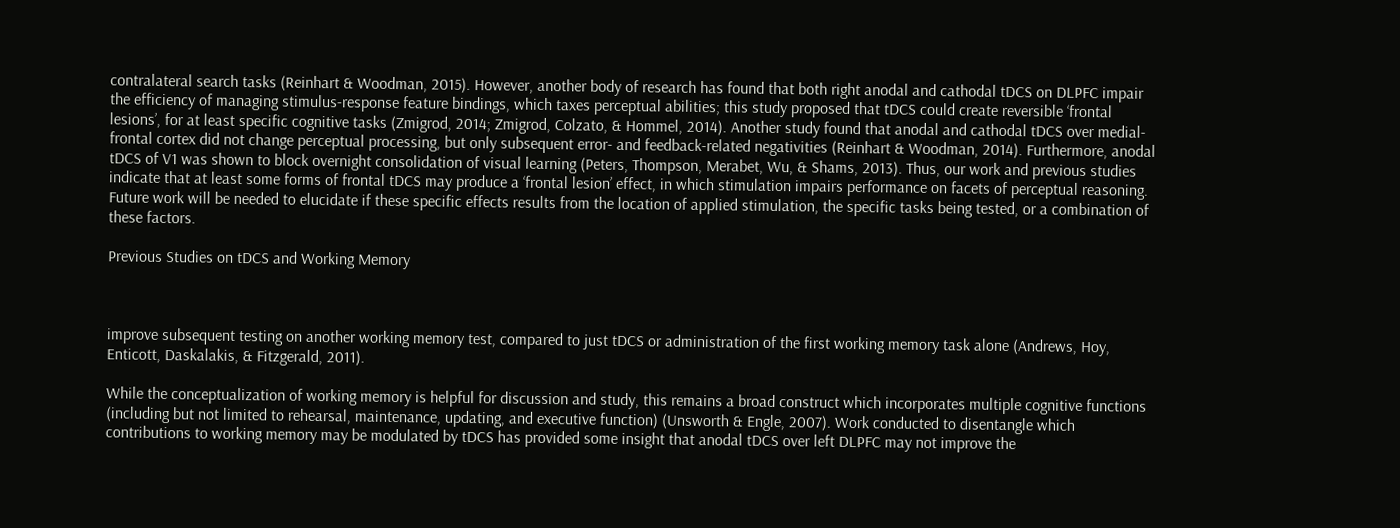contralateral search tasks (Reinhart & Woodman, 2015). However, another body of research has found that both right anodal and cathodal tDCS on DLPFC impair the efficiency of managing stimulus-response feature bindings, which taxes perceptual abilities; this study proposed that tDCS could create reversible ‘frontal lesions’, for at least specific cognitive tasks (Zmigrod, 2014; Zmigrod, Colzato, & Hommel, 2014). Another study found that anodal and cathodal tDCS over medial-frontal cortex did not change perceptual processing, but only subsequent error- and feedback-related negativities (Reinhart & Woodman, 2014). Furthermore, anodal tDCS of V1 was shown to block overnight consolidation of visual learning (Peters, Thompson, Merabet, Wu, & Shams, 2013). Thus, our work and previous studies indicate that at least some forms of frontal tDCS may produce a ‘frontal lesion’ effect, in which stimulation impairs performance on facets of perceptual reasoning. Future work will be needed to elucidate if these specific effects results from the location of applied stimulation, the specific tasks being tested, or a combination of these factors.

Previous Studies on tDCS and Working Memory



improve subsequent testing on another working memory test, compared to just tDCS or administration of the first working memory task alone (Andrews, Hoy, Enticott, Daskalakis, & Fitzgerald, 2011).

While the conceptualization of working memory is helpful for discussion and study, this remains a broad construct which incorporates multiple cognitive functions (including but not limited to rehearsal, maintenance, updating, and executive function) (Unsworth & Engle, 2007). Work conducted to disentangle which contributions to working memory may be modulated by tDCS has provided some insight that anodal tDCS over left DLPFC may not improve the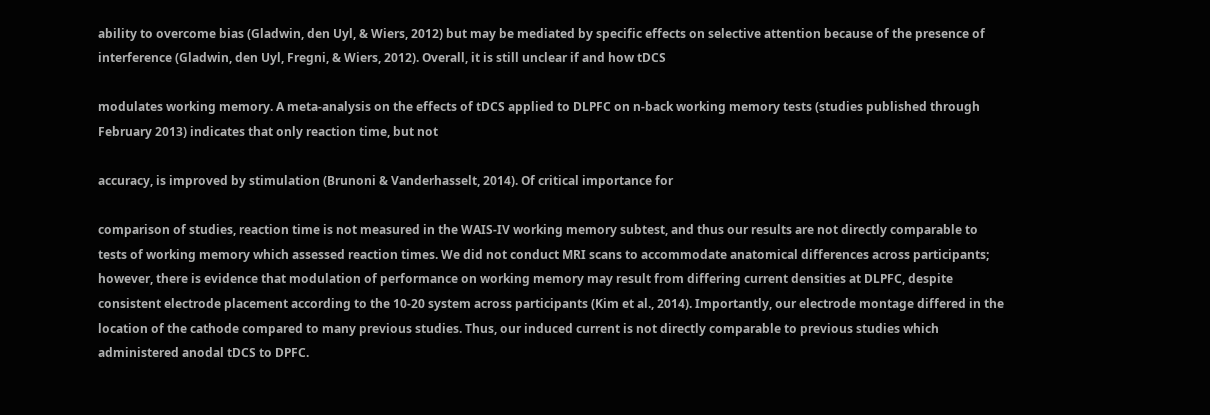ability to overcome bias (Gladwin, den Uyl, & Wiers, 2012) but may be mediated by specific effects on selective attention because of the presence of interference (Gladwin, den Uyl, Fregni, & Wiers, 2012). Overall, it is still unclear if and how tDCS

modulates working memory. A meta-analysis on the effects of tDCS applied to DLPFC on n-back working memory tests (studies published through February 2013) indicates that only reaction time, but not

accuracy, is improved by stimulation (Brunoni & Vanderhasselt, 2014). Of critical importance for

comparison of studies, reaction time is not measured in the WAIS-IV working memory subtest, and thus our results are not directly comparable to tests of working memory which assessed reaction times. We did not conduct MRI scans to accommodate anatomical differences across participants; however, there is evidence that modulation of performance on working memory may result from differing current densities at DLPFC, despite consistent electrode placement according to the 10-20 system across participants (Kim et al., 2014). Importantly, our electrode montage differed in the location of the cathode compared to many previous studies. Thus, our induced current is not directly comparable to previous studies which administered anodal tDCS to DPFC.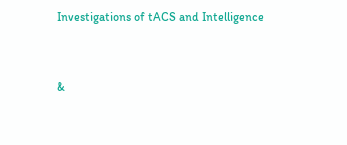Investigations of tACS and Intelligence


&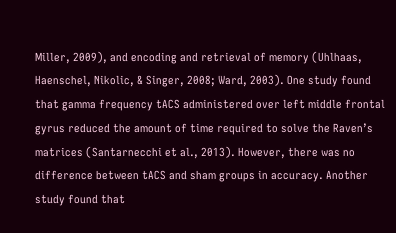Miller, 2009), and encoding and retrieval of memory (Uhlhaas, Haenschel, Nikolic, & Singer, 2008; Ward, 2003). One study found that gamma frequency tACS administered over left middle frontal gyrus reduced the amount of time required to solve the Raven’s matrices (Santarnecchi et al., 2013). However, there was no difference between tACS and sham groups in accuracy. Another study found that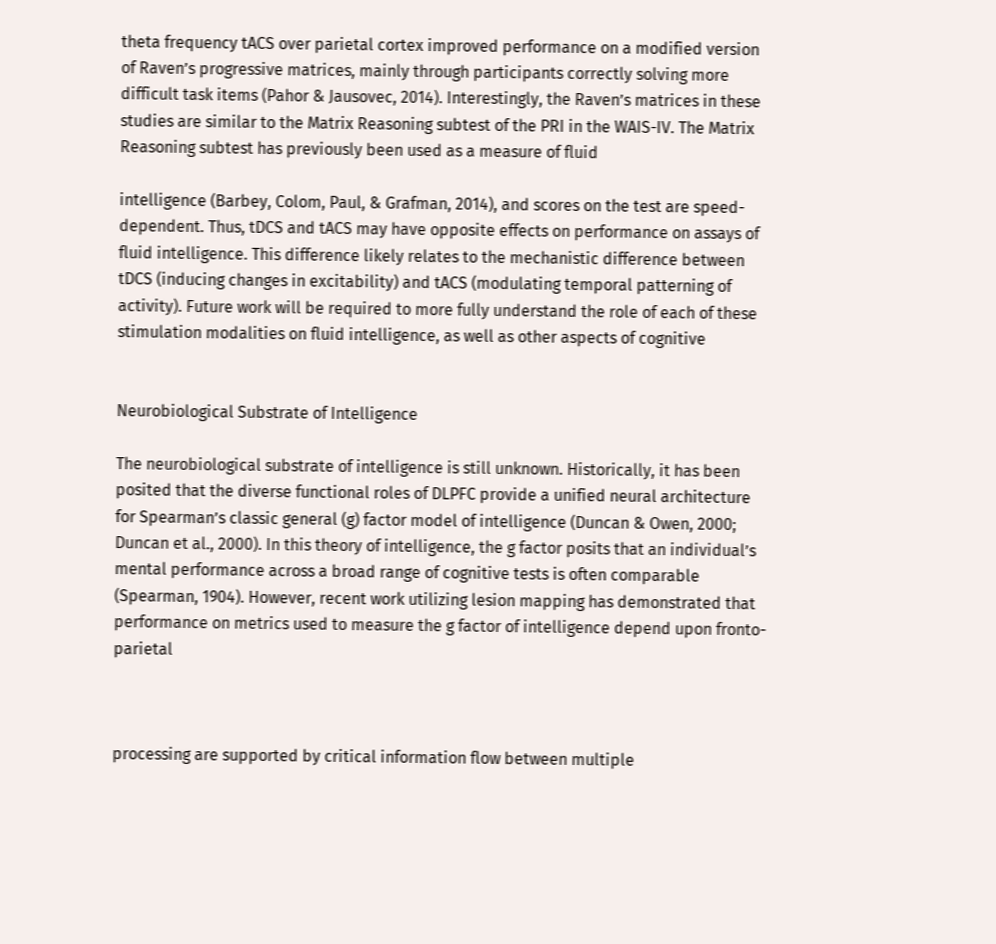theta frequency tACS over parietal cortex improved performance on a modified version of Raven’s progressive matrices, mainly through participants correctly solving more difficult task items (Pahor & Jausovec, 2014). Interestingly, the Raven’s matrices in these studies are similar to the Matrix Reasoning subtest of the PRI in the WAIS-IV. The Matrix Reasoning subtest has previously been used as a measure of fluid

intelligence (Barbey, Colom, Paul, & Grafman, 2014), and scores on the test are speed-dependent. Thus, tDCS and tACS may have opposite effects on performance on assays of fluid intelligence. This difference likely relates to the mechanistic difference between tDCS (inducing changes in excitability) and tACS (modulating temporal patterning of activity). Future work will be required to more fully understand the role of each of these stimulation modalities on fluid intelligence, as well as other aspects of cognitive


Neurobiological Substrate of Intelligence

The neurobiological substrate of intelligence is still unknown. Historically, it has been posited that the diverse functional roles of DLPFC provide a unified neural architecture for Spearman’s classic general (g) factor model of intelligence (Duncan & Owen, 2000; Duncan et al., 2000). In this theory of intelligence, the g factor posits that an individual’s mental performance across a broad range of cognitive tests is often comparable (Spearman, 1904). However, recent work utilizing lesion mapping has demonstrated that performance on metrics used to measure the g factor of intelligence depend upon fronto-parietal



processing are supported by critical information flow between multiple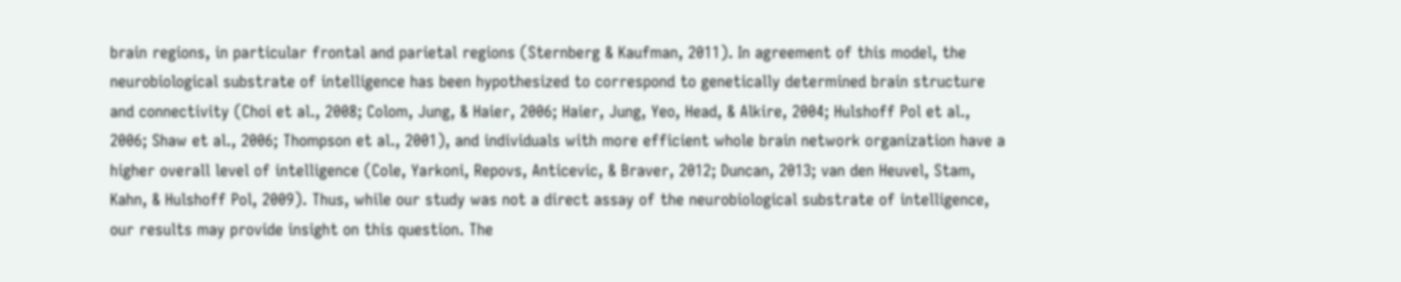brain regions, in particular frontal and parietal regions (Sternberg & Kaufman, 2011). In agreement of this model, the neurobiological substrate of intelligence has been hypothesized to correspond to genetically determined brain structure and connectivity (Choi et al., 2008; Colom, Jung, & Haier, 2006; Haier, Jung, Yeo, Head, & Alkire, 2004; Hulshoff Pol et al., 2006; Shaw et al., 2006; Thompson et al., 2001), and individuals with more efficient whole brain network organization have a higher overall level of intelligence (Cole, Yarkoni, Repovs, Anticevic, & Braver, 2012; Duncan, 2013; van den Heuvel, Stam, Kahn, & Hulshoff Pol, 2009). Thus, while our study was not a direct assay of the neurobiological substrate of intelligence, our results may provide insight on this question. The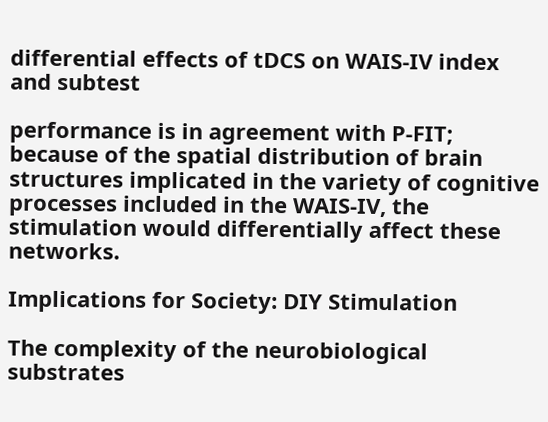differential effects of tDCS on WAIS-IV index and subtest

performance is in agreement with P-FIT; because of the spatial distribution of brain structures implicated in the variety of cognitive processes included in the WAIS-IV, the stimulation would differentially affect these networks.

Implications for Society: DIY Stimulation

The complexity of the neurobiological substrates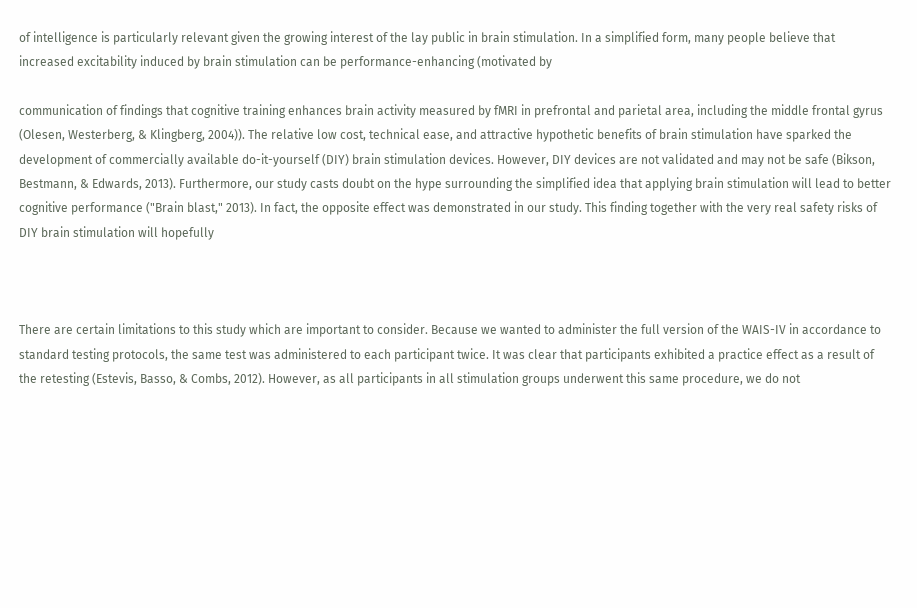of intelligence is particularly relevant given the growing interest of the lay public in brain stimulation. In a simplified form, many people believe that increased excitability induced by brain stimulation can be performance-enhancing (motivated by

communication of findings that cognitive training enhances brain activity measured by fMRI in prefrontal and parietal area, including the middle frontal gyrus (Olesen, Westerberg, & Klingberg, 2004)). The relative low cost, technical ease, and attractive hypothetic benefits of brain stimulation have sparked the development of commercially available do-it-yourself (DIY) brain stimulation devices. However, DIY devices are not validated and may not be safe (Bikson, Bestmann, & Edwards, 2013). Furthermore, our study casts doubt on the hype surrounding the simplified idea that applying brain stimulation will lead to better cognitive performance ("Brain blast," 2013). In fact, the opposite effect was demonstrated in our study. This finding together with the very real safety risks of DIY brain stimulation will hopefully



There are certain limitations to this study which are important to consider. Because we wanted to administer the full version of the WAIS-IV in accordance to standard testing protocols, the same test was administered to each participant twice. It was clear that participants exhibited a practice effect as a result of the retesting (Estevis, Basso, & Combs, 2012). However, as all participants in all stimulation groups underwent this same procedure, we do not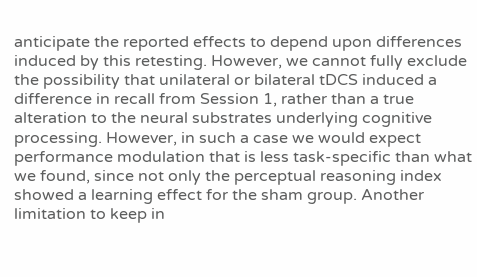anticipate the reported effects to depend upon differences induced by this retesting. However, we cannot fully exclude the possibility that unilateral or bilateral tDCS induced a difference in recall from Session 1, rather than a true alteration to the neural substrates underlying cognitive processing. However, in such a case we would expect performance modulation that is less task-specific than what we found, since not only the perceptual reasoning index showed a learning effect for the sham group. Another limitation to keep in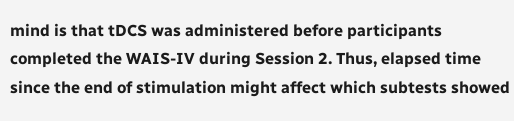mind is that tDCS was administered before participants completed the WAIS-IV during Session 2. Thus, elapsed time since the end of stimulation might affect which subtests showed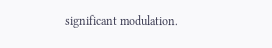significant modulation.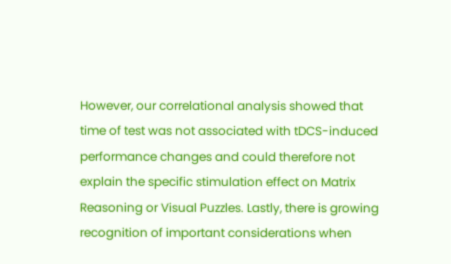However, our correlational analysis showed that time of test was not associated with tDCS-induced performance changes and could therefore not explain the specific stimulation effect on Matrix Reasoning or Visual Puzzles. Lastly, there is growing recognition of important considerations when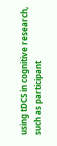using tDCS in cognitive research, such as participant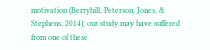motivation (Berryhill, Peterson, Jones, & Stephens, 2014); our study may have suffered from one of these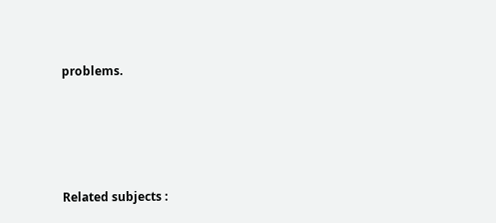problems.





Related subjects :